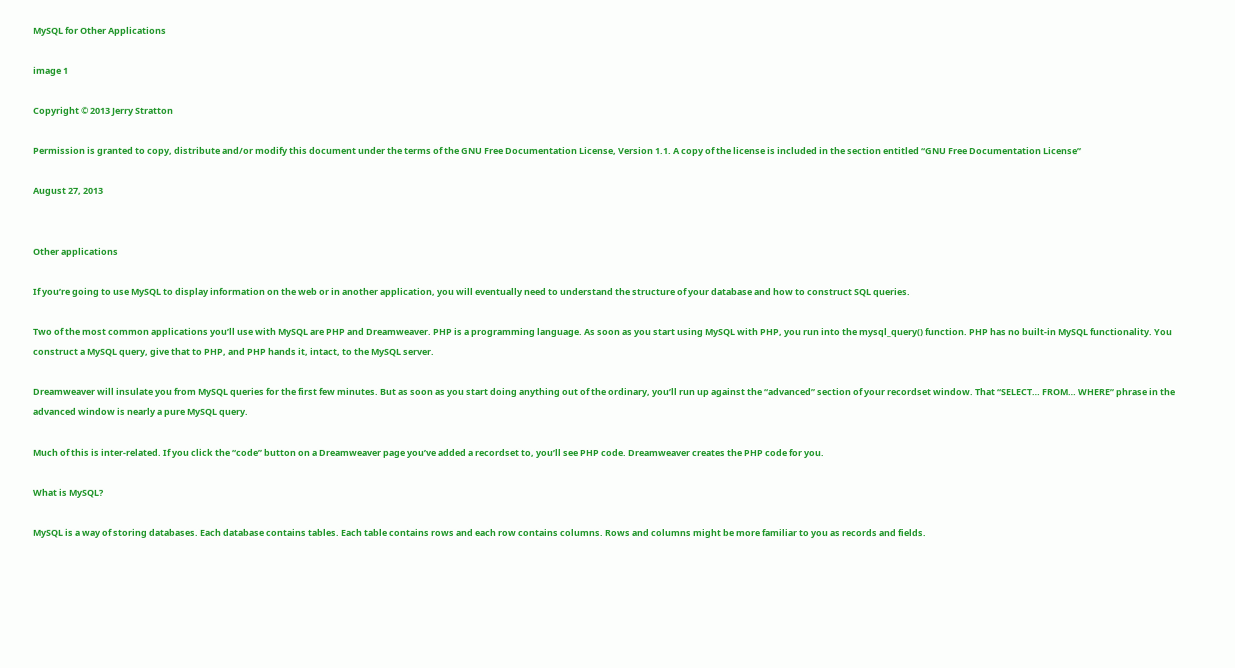MySQL for Other Applications

image 1

Copyright © 2013 Jerry Stratton

Permission is granted to copy, distribute and/or modify this document under the terms of the GNU Free Documentation License, Version 1.1. A copy of the license is included in the section entitled “GNU Free Documentation License”

August 27, 2013


Other applications

If you’re going to use MySQL to display information on the web or in another application, you will eventually need to understand the structure of your database and how to construct SQL queries.

Two of the most common applications you’ll use with MySQL are PHP and Dreamweaver. PHP is a programming language. As soon as you start using MySQL with PHP, you run into the mysql_query() function. PHP has no built-in MySQL functionality. You construct a MySQL query, give that to PHP, and PHP hands it, intact, to the MySQL server.

Dreamweaver will insulate you from MySQL queries for the first few minutes. But as soon as you start doing anything out of the ordinary, you’ll run up against the “advanced” section of your recordset window. That “SELECT… FROM… WHERE” phrase in the advanced window is nearly a pure MySQL query.

Much of this is inter-related. If you click the “code” button on a Dreamweaver page you’ve added a recordset to, you’ll see PHP code. Dreamweaver creates the PHP code for you.

What is MySQL?

MySQL is a way of storing databases. Each database contains tables. Each table contains rows and each row contains columns. Rows and columns might be more familiar to you as records and fields.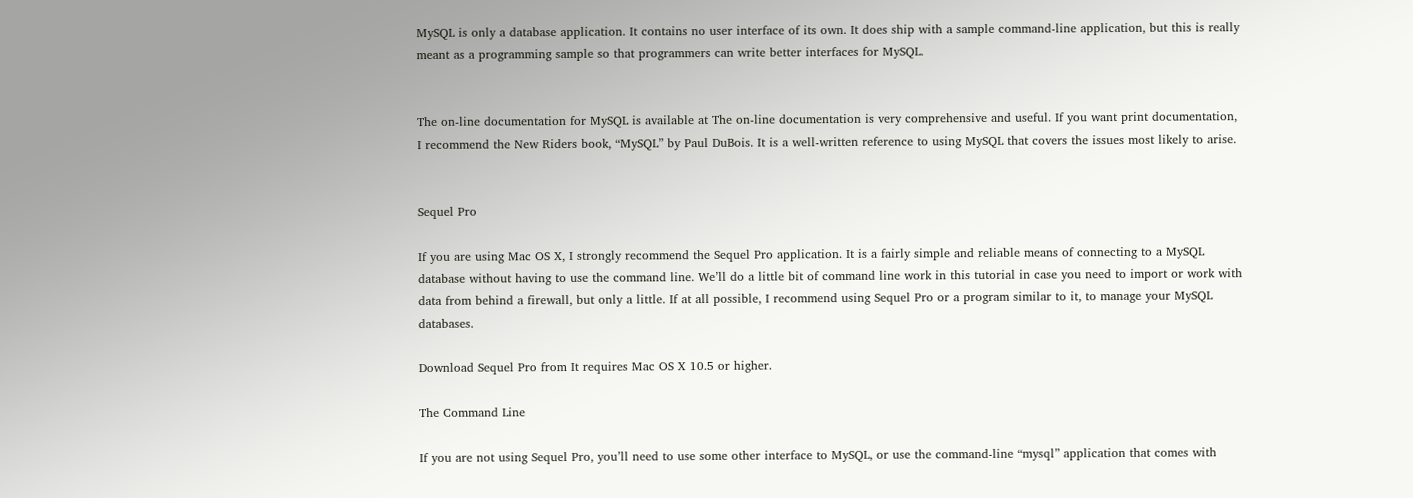MySQL is only a database application. It contains no user interface of its own. It does ship with a sample command-line application, but this is really meant as a programming sample so that programmers can write better interfaces for MySQL.


The on-line documentation for MySQL is available at The on-line documentation is very comprehensive and useful. If you want print documentation, I recommend the New Riders book, “MySQL” by Paul DuBois. It is a well-written reference to using MySQL that covers the issues most likely to arise.


Sequel Pro

If you are using Mac OS X, I strongly recommend the Sequel Pro application. It is a fairly simple and reliable means of connecting to a MySQL database without having to use the command line. We’ll do a little bit of command line work in this tutorial in case you need to import or work with data from behind a firewall, but only a little. If at all possible, I recommend using Sequel Pro or a program similar to it, to manage your MySQL databases.

Download Sequel Pro from It requires Mac OS X 10.5 or higher.

The Command Line

If you are not using Sequel Pro, you’ll need to use some other interface to MySQL, or use the command-line “mysql” application that comes with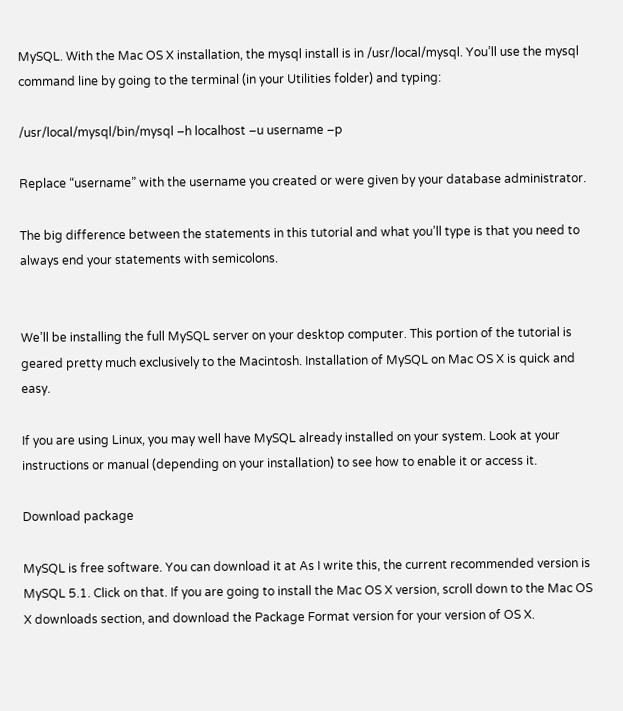MySQL. With the Mac OS X installation, the mysql install is in /usr/local/mysql. You’ll use the mysql command line by going to the terminal (in your Utilities folder) and typing:

/usr/local/mysql/bin/mysql –h localhost –u username –p

Replace “username” with the username you created or were given by your database administrator.

The big difference between the statements in this tutorial and what you’ll type is that you need to always end your statements with semicolons.


We’ll be installing the full MySQL server on your desktop computer. This portion of the tutorial is geared pretty much exclusively to the Macintosh. Installation of MySQL on Mac OS X is quick and easy.

If you are using Linux, you may well have MySQL already installed on your system. Look at your instructions or manual (depending on your installation) to see how to enable it or access it.

Download package

MySQL is free software. You can download it at As I write this, the current recommended version is MySQL 5.1. Click on that. If you are going to install the Mac OS X version, scroll down to the Mac OS X downloads section, and download the Package Format version for your version of OS X.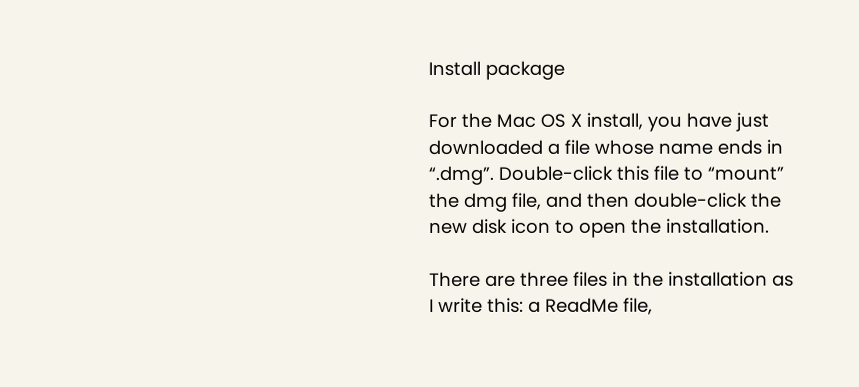Install package

For the Mac OS X install, you have just downloaded a file whose name ends in “.dmg”. Double-click this file to “mount” the dmg file, and then double-click the new disk icon to open the installation.

There are three files in the installation as I write this: a ReadMe file,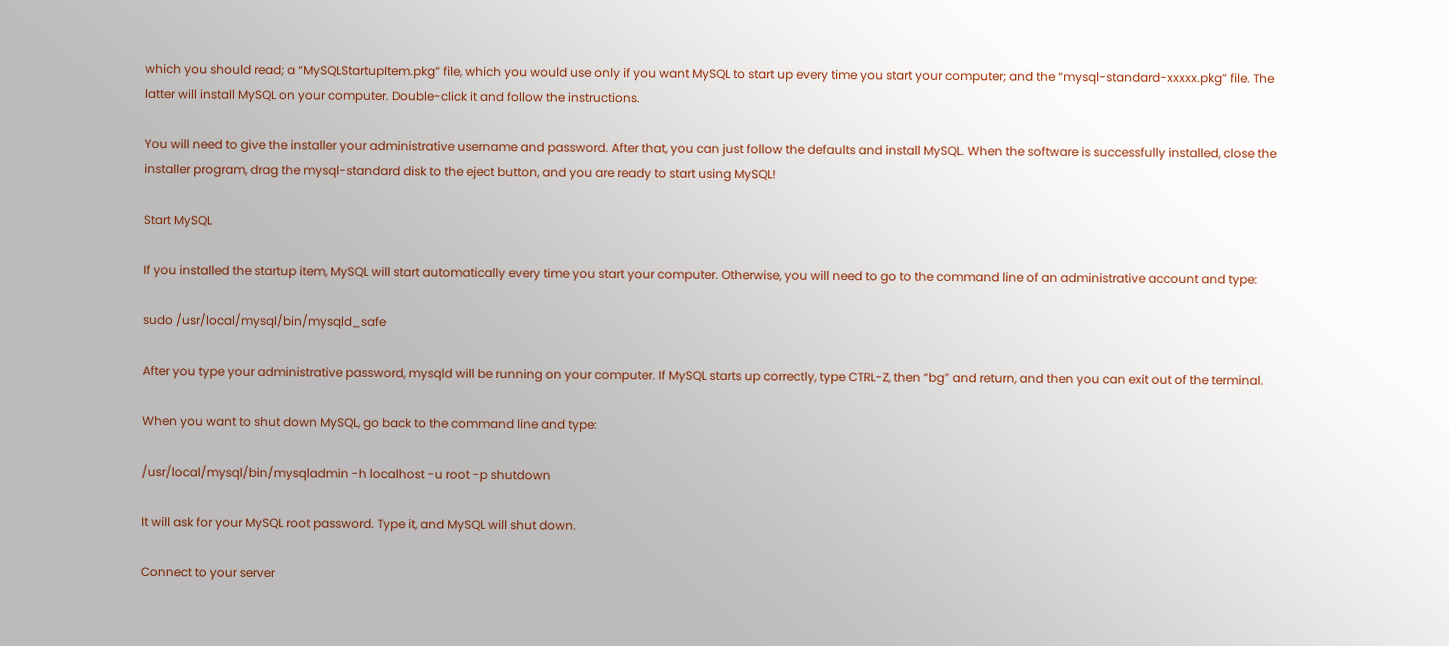which you should read; a “MySQLStartupItem.pkg” file, which you would use only if you want MySQL to start up every time you start your computer; and the “mysql-standard-xxxxx.pkg” file. The latter will install MySQL on your computer. Double-click it and follow the instructions.

You will need to give the installer your administrative username and password. After that, you can just follow the defaults and install MySQL. When the software is successfully installed, close the installer program, drag the mysql-standard disk to the eject button, and you are ready to start using MySQL!

Start MySQL

If you installed the startup item, MySQL will start automatically every time you start your computer. Otherwise, you will need to go to the command line of an administrative account and type:

sudo /usr/local/mysql/bin/mysqld_safe

After you type your administrative password, mysqld will be running on your computer. If MySQL starts up correctly, type CTRL-Z, then “bg” and return, and then you can exit out of the terminal.

When you want to shut down MySQL, go back to the command line and type:

/usr/local/mysql/bin/mysqladmin -h localhost -u root -p shutdown

It will ask for your MySQL root password. Type it, and MySQL will shut down.

Connect to your server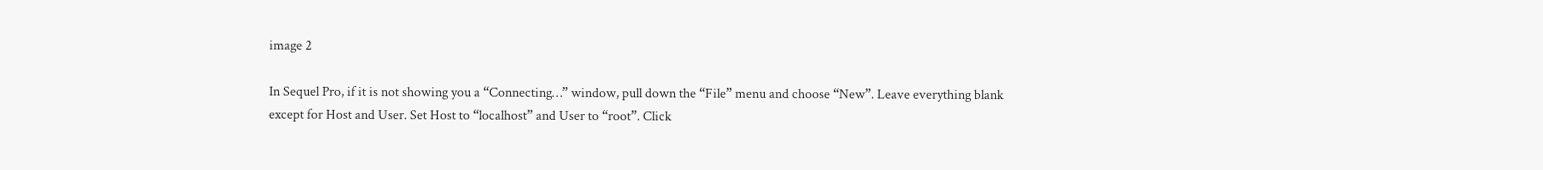image 2

In Sequel Pro, if it is not showing you a “Connecting…” window, pull down the “File” menu and choose “New”. Leave everything blank except for Host and User. Set Host to “localhost” and User to “root”. Click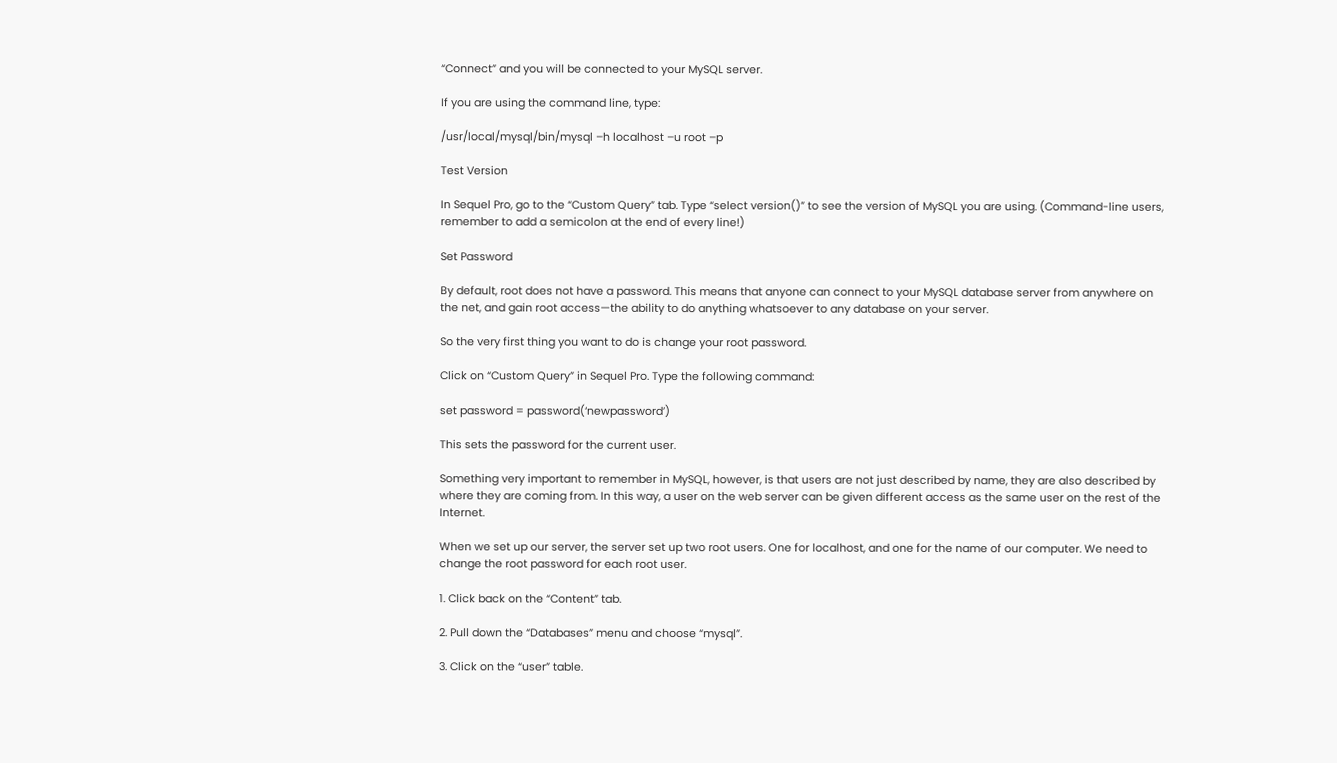“Connect” and you will be connected to your MySQL server.

If you are using the command line, type:

/usr/local/mysql/bin/mysql –h localhost –u root –p

Test Version

In Sequel Pro, go to the “Custom Query” tab. Type “select version()” to see the version of MySQL you are using. (Command-line users, remember to add a semicolon at the end of every line!)

Set Password

By default, root does not have a password. This means that anyone can connect to your MySQL database server from anywhere on the net, and gain root access—the ability to do anything whatsoever to any database on your server.

So the very first thing you want to do is change your root password.

Click on “Custom Query” in Sequel Pro. Type the following command:

set password = password(‘newpassword’)

This sets the password for the current user.

Something very important to remember in MySQL, however, is that users are not just described by name, they are also described by where they are coming from. In this way, a user on the web server can be given different access as the same user on the rest of the Internet.

When we set up our server, the server set up two root users. One for localhost, and one for the name of our computer. We need to change the root password for each root user.

1. Click back on the “Content” tab.

2. Pull down the “Databases” menu and choose “mysql”.

3. Click on the “user” table.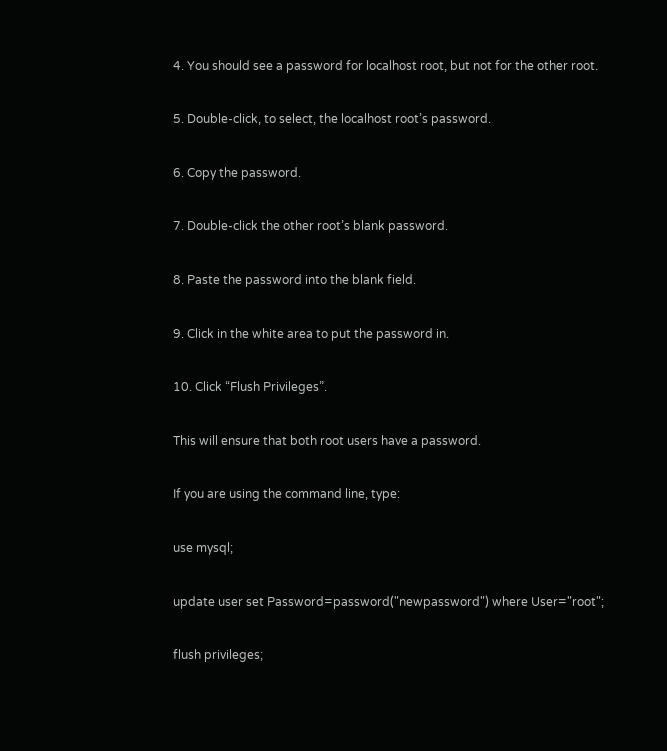4. You should see a password for localhost root, but not for the other root.

5. Double-click, to select, the localhost root’s password.

6. Copy the password.

7. Double-click the other root’s blank password.

8. Paste the password into the blank field.

9. Click in the white area to put the password in.

10. Click “Flush Privileges”.

This will ensure that both root users have a password.

If you are using the command line, type:

use mysql;

update user set Password=password("newpassword") where User="root";

flush privileges;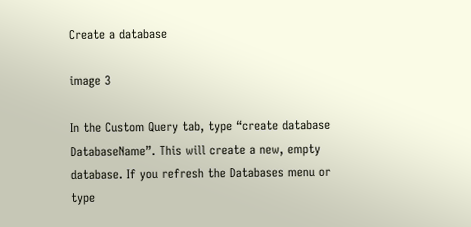Create a database

image 3

In the Custom Query tab, type “create database DatabaseName”. This will create a new, empty database. If you refresh the Databases menu or type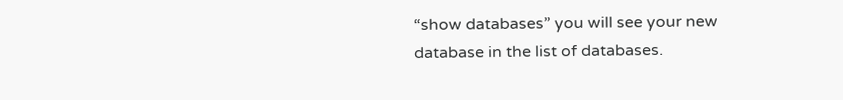“show databases” you will see your new database in the list of databases.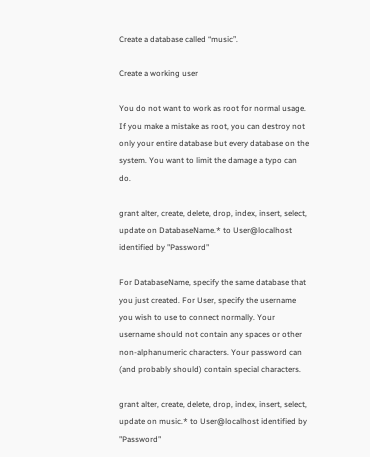Create a database called “music”.

Create a working user

You do not want to work as root for normal usage. If you make a mistake as root, you can destroy not only your entire database but every database on the system. You want to limit the damage a typo can do.

grant alter, create, delete, drop, index, insert, select, update on DatabaseName.* to User@localhost identified by "Password"

For DatabaseName, specify the same database that you just created. For User, specify the username you wish to use to connect normally. Your username should not contain any spaces or other non-alphanumeric characters. Your password can (and probably should) contain special characters.

grant alter, create, delete, drop, index, insert, select, update on music.* to User@localhost identified by "Password"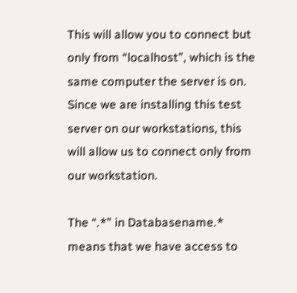This will allow you to connect but only from “localhost”, which is the same computer the server is on. Since we are installing this test server on our workstations, this will allow us to connect only from our workstation.

The “.*” in Databasename.* means that we have access to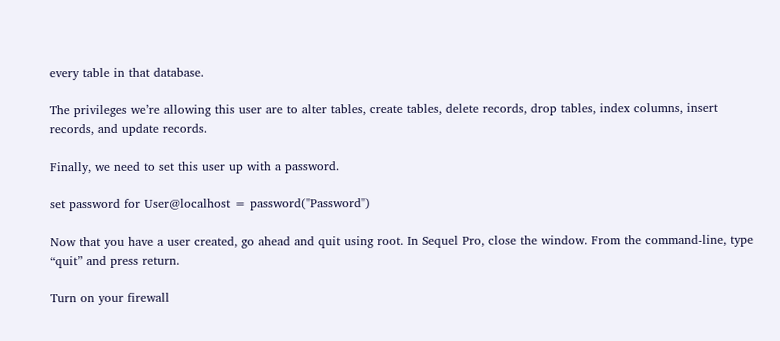every table in that database.

The privileges we’re allowing this user are to alter tables, create tables, delete records, drop tables, index columns, insert records, and update records.

Finally, we need to set this user up with a password.

set password for User@localhost = password("Password")

Now that you have a user created, go ahead and quit using root. In Sequel Pro, close the window. From the command-line, type “quit” and press return.

Turn on your firewall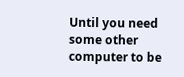Until you need some other computer to be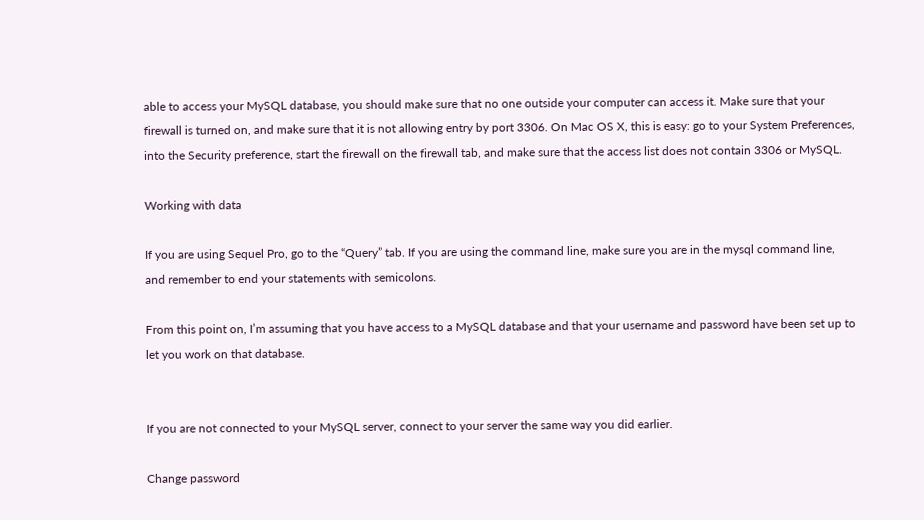able to access your MySQL database, you should make sure that no one outside your computer can access it. Make sure that your firewall is turned on, and make sure that it is not allowing entry by port 3306. On Mac OS X, this is easy: go to your System Preferences, into the Security preference, start the firewall on the firewall tab, and make sure that the access list does not contain 3306 or MySQL.

Working with data

If you are using Sequel Pro, go to the “Query” tab. If you are using the command line, make sure you are in the mysql command line, and remember to end your statements with semicolons.

From this point on, I’m assuming that you have access to a MySQL database and that your username and password have been set up to let you work on that database.


If you are not connected to your MySQL server, connect to your server the same way you did earlier.

Change password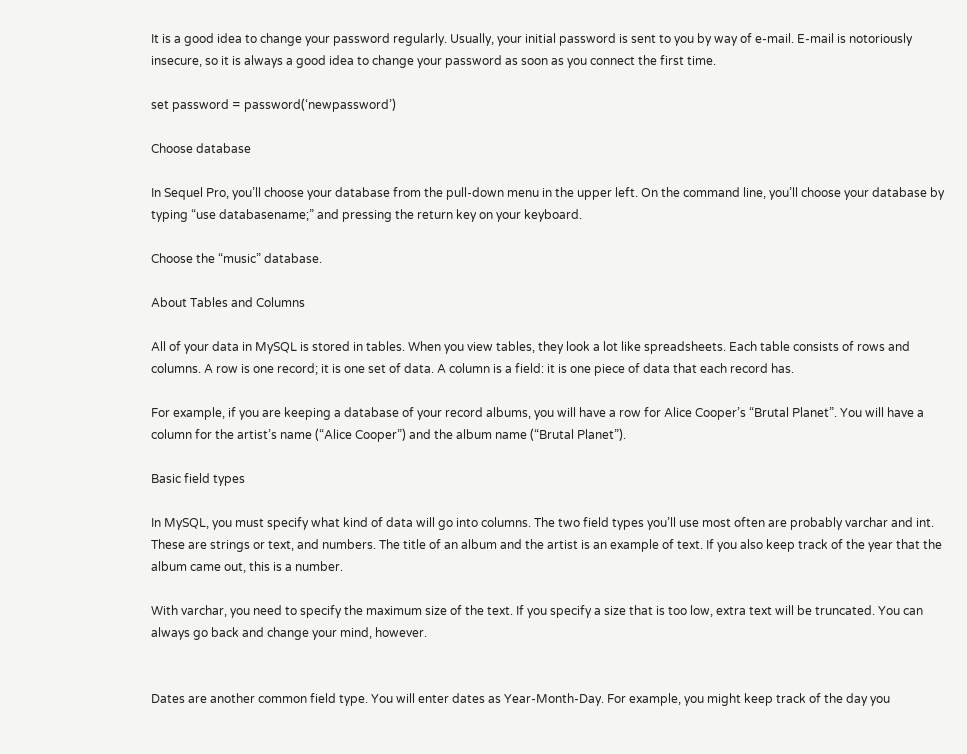It is a good idea to change your password regularly. Usually, your initial password is sent to you by way of e-mail. E-mail is notoriously insecure, so it is always a good idea to change your password as soon as you connect the first time.

set password = password(‘newpassword’)

Choose database

In Sequel Pro, you’ll choose your database from the pull-down menu in the upper left. On the command line, you’ll choose your database by typing “use databasename;” and pressing the return key on your keyboard.

Choose the “music” database.

About Tables and Columns

All of your data in MySQL is stored in tables. When you view tables, they look a lot like spreadsheets. Each table consists of rows and columns. A row is one record; it is one set of data. A column is a field: it is one piece of data that each record has.

For example, if you are keeping a database of your record albums, you will have a row for Alice Cooper’s “Brutal Planet”. You will have a column for the artist’s name (“Alice Cooper”) and the album name (“Brutal Planet”).

Basic field types

In MySQL, you must specify what kind of data will go into columns. The two field types you’ll use most often are probably varchar and int. These are strings or text, and numbers. The title of an album and the artist is an example of text. If you also keep track of the year that the album came out, this is a number.

With varchar, you need to specify the maximum size of the text. If you specify a size that is too low, extra text will be truncated. You can always go back and change your mind, however.


Dates are another common field type. You will enter dates as Year-Month-Day. For example, you might keep track of the day you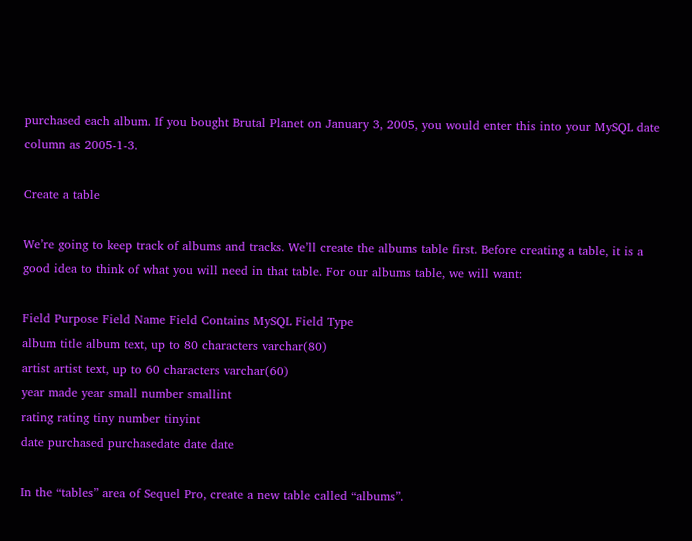purchased each album. If you bought Brutal Planet on January 3, 2005, you would enter this into your MySQL date column as 2005-1-3.

Create a table

We’re going to keep track of albums and tracks. We’ll create the albums table first. Before creating a table, it is a good idea to think of what you will need in that table. For our albums table, we will want:

Field Purpose Field Name Field Contains MySQL Field Type
album title album text, up to 80 characters varchar(80)
artist artist text, up to 60 characters varchar(60)
year made year small number smallint
rating rating tiny number tinyint
date purchased purchasedate date date

In the “tables” area of Sequel Pro, create a new table called “albums”.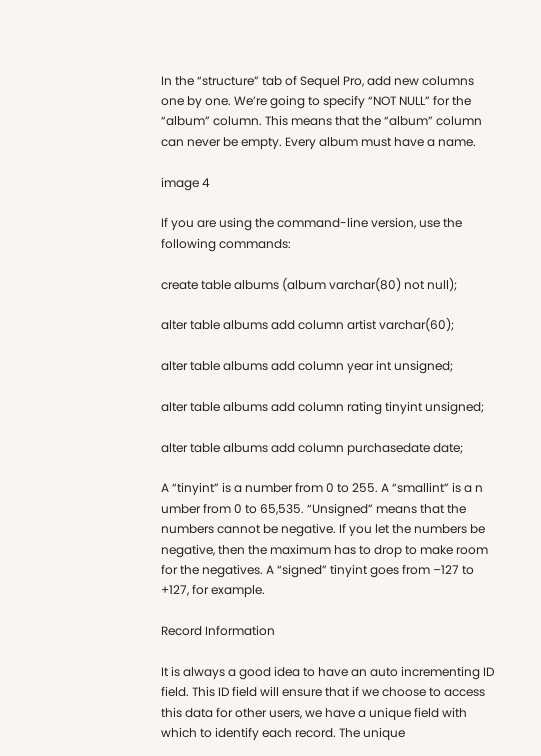In the “structure” tab of Sequel Pro, add new columns one by one. We’re going to specify “NOT NULL” for the “album” column. This means that the “album” column can never be empty. Every album must have a name.

image 4

If you are using the command-line version, use the following commands:

create table albums (album varchar(80) not null);

alter table albums add column artist varchar(60);

alter table albums add column year int unsigned;

alter table albums add column rating tinyint unsigned;

alter table albums add column purchasedate date;

A “tinyint” is a number from 0 to 255. A “smallint” is a n umber from 0 to 65,535. “Unsigned” means that the numbers cannot be negative. If you let the numbers be negative, then the maximum has to drop to make room for the negatives. A “signed” tinyint goes from –127 to +127, for example.

Record Information

It is always a good idea to have an auto incrementing ID field. This ID field will ensure that if we choose to access this data for other users, we have a unique field with which to identify each record. The unique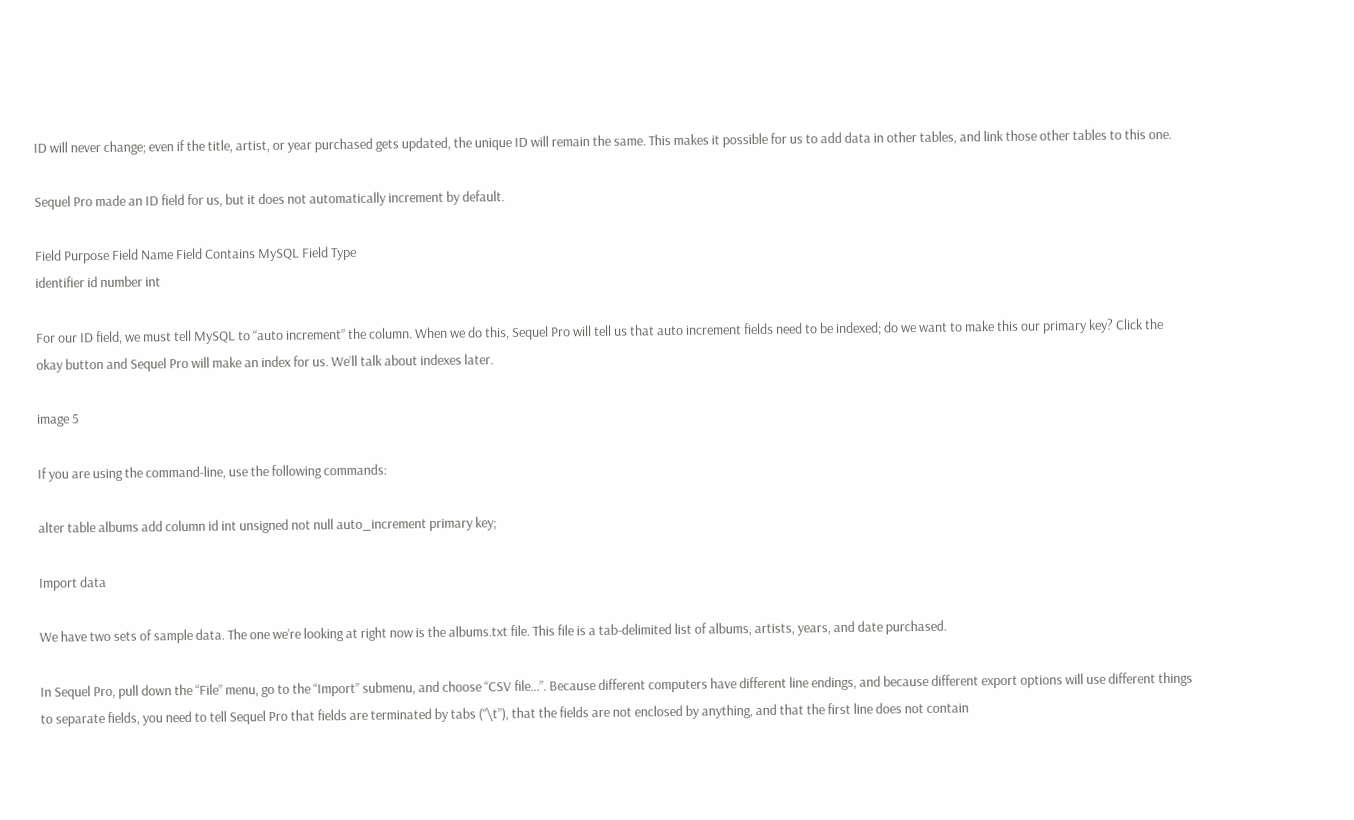ID will never change; even if the title, artist, or year purchased gets updated, the unique ID will remain the same. This makes it possible for us to add data in other tables, and link those other tables to this one.

Sequel Pro made an ID field for us, but it does not automatically increment by default.

Field Purpose Field Name Field Contains MySQL Field Type
identifier id number int

For our ID field, we must tell MySQL to “auto increment” the column. When we do this, Sequel Pro will tell us that auto increment fields need to be indexed; do we want to make this our primary key? Click the okay button and Sequel Pro will make an index for us. We’ll talk about indexes later.

image 5

If you are using the command-line, use the following commands:

alter table albums add column id int unsigned not null auto_increment primary key;

Import data

We have two sets of sample data. The one we’re looking at right now is the albums.txt file. This file is a tab-delimited list of albums, artists, years, and date purchased.

In Sequel Pro, pull down the “File” menu, go to the “Import” submenu, and choose “CSV file…”. Because different computers have different line endings, and because different export options will use different things to separate fields, you need to tell Sequel Pro that fields are terminated by tabs (“\t”), that the fields are not enclosed by anything, and that the first line does not contain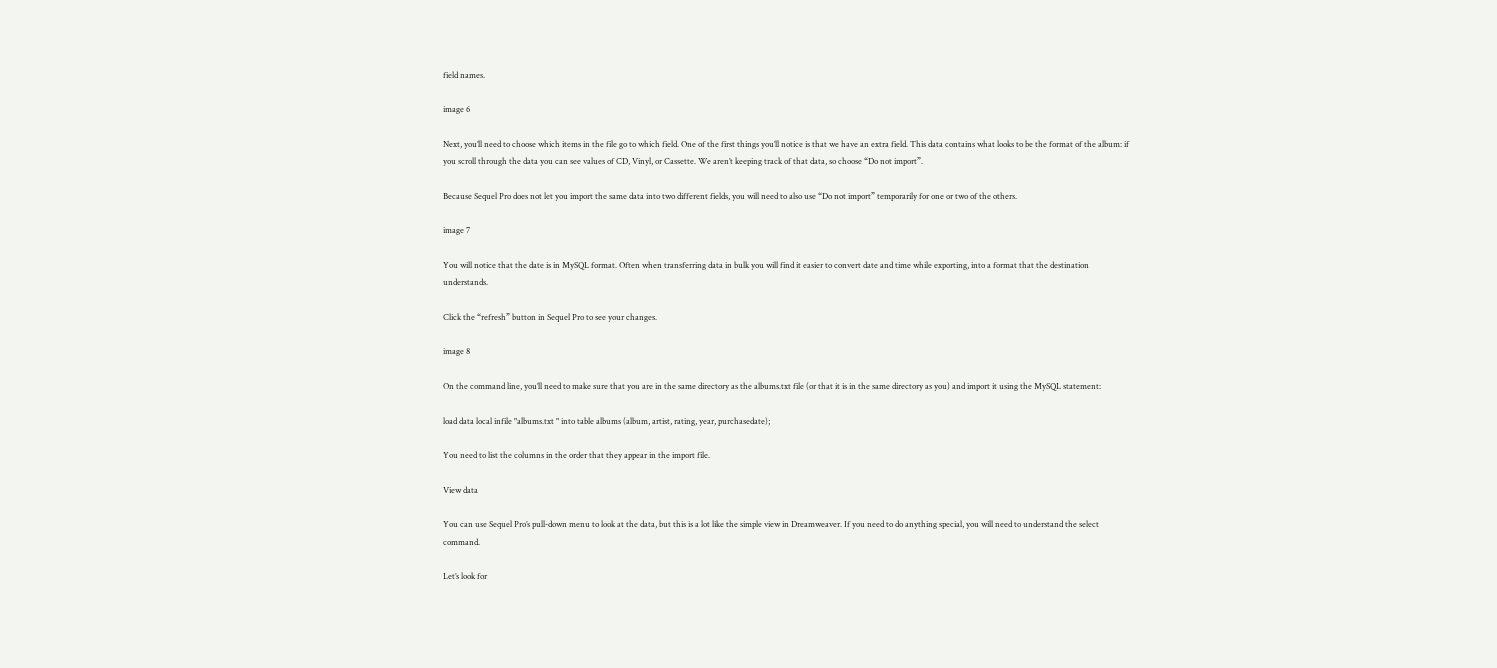field names.

image 6

Next, you’ll need to choose which items in the file go to which field. One of the first things you’ll notice is that we have an extra field. This data contains what looks to be the format of the album: if you scroll through the data you can see values of CD, Vinyl, or Cassette. We aren’t keeping track of that data, so choose “Do not import”.

Because Sequel Pro does not let you import the same data into two different fields, you will need to also use “Do not import” temporarily for one or two of the others.

image 7

You will notice that the date is in MySQL format. Often when transferring data in bulk you will find it easier to convert date and time while exporting, into a format that the destination understands.

Click the “refresh” button in Sequel Pro to see your changes.

image 8

On the command line, you’ll need to make sure that you are in the same directory as the albums.txt file (or that it is in the same directory as you) and import it using the MySQL statement:

load data local infile "albums.txt " into table albums (album, artist, rating, year, purchasedate);

You need to list the columns in the order that they appear in the import file.

View data

You can use Sequel Pro’s pull-down menu to look at the data, but this is a lot like the simple view in Dreamweaver. If you need to do anything special, you will need to understand the select command.

Let’s look for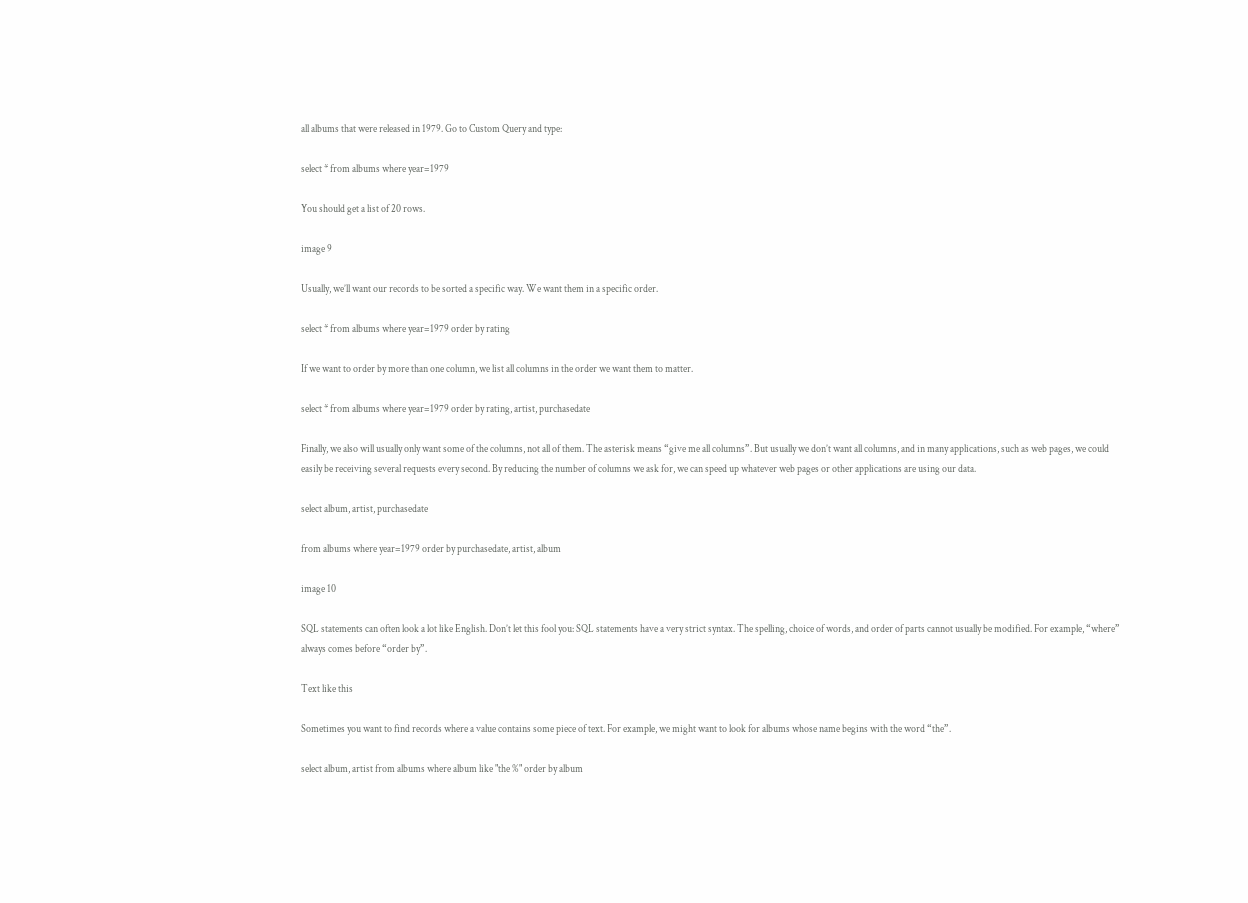all albums that were released in 1979. Go to Custom Query and type:

select * from albums where year=1979

You should get a list of 20 rows.

image 9

Usually, we’ll want our records to be sorted a specific way. We want them in a specific order.

select * from albums where year=1979 order by rating

If we want to order by more than one column, we list all columns in the order we want them to matter.

select * from albums where year=1979 order by rating, artist, purchasedate

Finally, we also will usually only want some of the columns, not all of them. The asterisk means “give me all columns”. But usually we don’t want all columns, and in many applications, such as web pages, we could easily be receiving several requests every second. By reducing the number of columns we ask for, we can speed up whatever web pages or other applications are using our data.

select album, artist, purchasedate

from albums where year=1979 order by purchasedate, artist, album

image 10

SQL statements can often look a lot like English. Don’t let this fool you: SQL statements have a very strict syntax. The spelling, choice of words, and order of parts cannot usually be modified. For example, “where” always comes before “order by”.

Text like this

Sometimes you want to find records where a value contains some piece of text. For example, we might want to look for albums whose name begins with the word “the”.

select album, artist from albums where album like "the %" order by album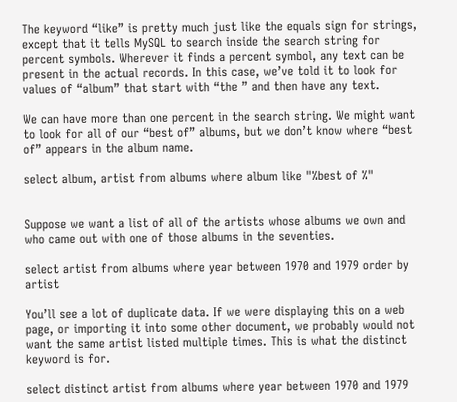The keyword “like” is pretty much just like the equals sign for strings, except that it tells MySQL to search inside the search string for percent symbols. Wherever it finds a percent symbol, any text can be present in the actual records. In this case, we’ve told it to look for values of “album” that start with “the ” and then have any text.

We can have more than one percent in the search string. We might want to look for all of our “best of” albums, but we don’t know where “best of” appears in the album name.

select album, artist from albums where album like "%best of %"


Suppose we want a list of all of the artists whose albums we own and who came out with one of those albums in the seventies.

select artist from albums where year between 1970 and 1979 order by artist

You’ll see a lot of duplicate data. If we were displaying this on a web page, or importing it into some other document, we probably would not want the same artist listed multiple times. This is what the distinct keyword is for.

select distinct artist from albums where year between 1970 and 1979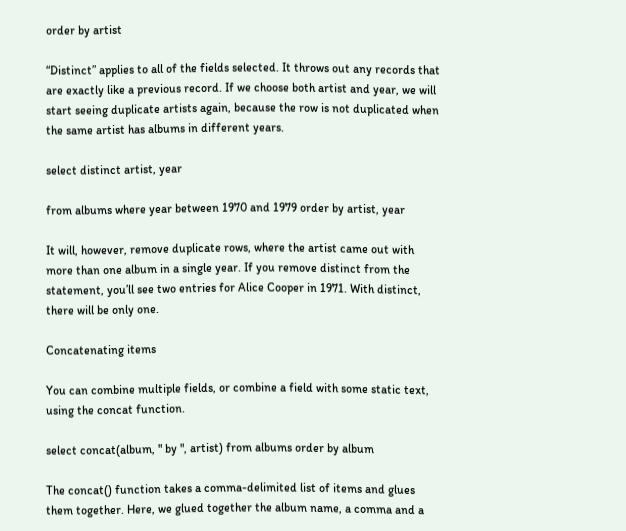order by artist

“Distinct” applies to all of the fields selected. It throws out any records that are exactly like a previous record. If we choose both artist and year, we will start seeing duplicate artists again, because the row is not duplicated when the same artist has albums in different years.

select distinct artist, year

from albums where year between 1970 and 1979 order by artist, year

It will, however, remove duplicate rows, where the artist came out with more than one album in a single year. If you remove distinct from the statement, you’ll see two entries for Alice Cooper in 1971. With distinct, there will be only one.

Concatenating items

You can combine multiple fields, or combine a field with some static text, using the concat function.

select concat(album, " by ", artist) from albums order by album

The concat() function takes a comma-delimited list of items and glues them together. Here, we glued together the album name, a comma and a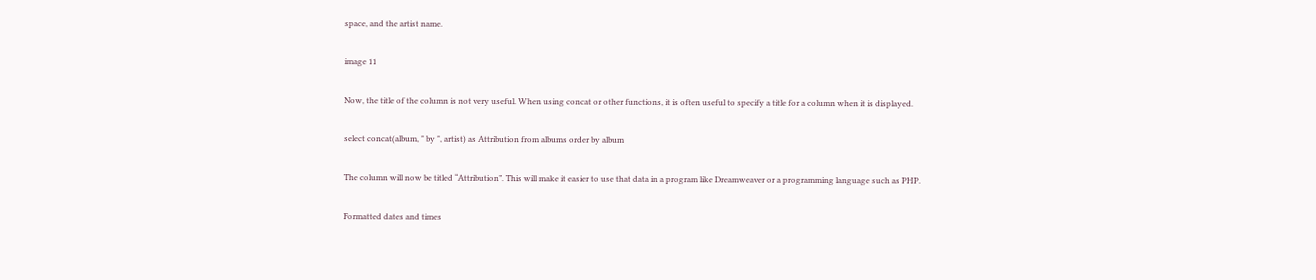space, and the artist name.

image 11

Now, the title of the column is not very useful. When using concat or other functions, it is often useful to specify a title for a column when it is displayed.

select concat(album, " by ", artist) as Attribution from albums order by album

The column will now be titled “Attribution”. This will make it easier to use that data in a program like Dreamweaver or a programming language such as PHP.

Formatted dates and times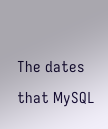The dates that MySQL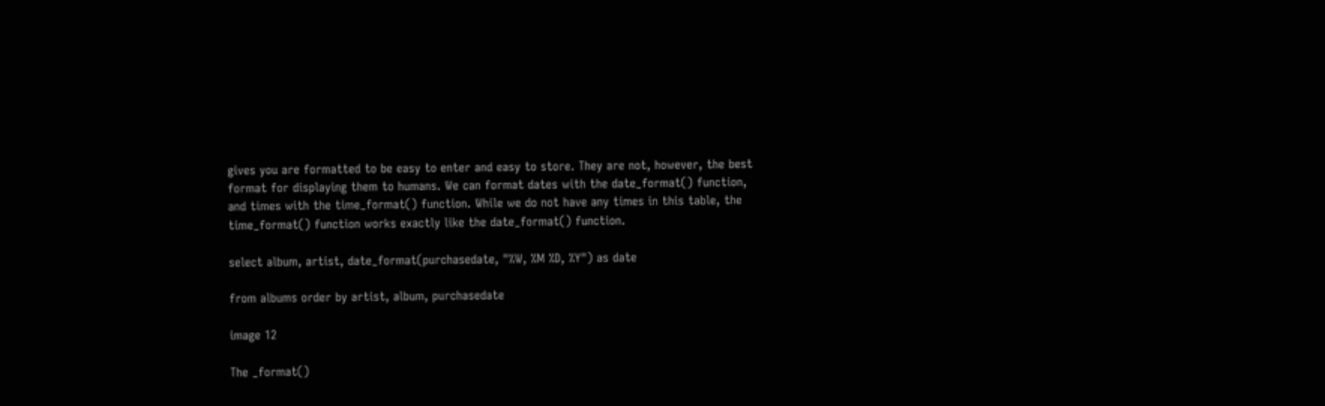gives you are formatted to be easy to enter and easy to store. They are not, however, the best format for displaying them to humans. We can format dates with the date_format() function, and times with the time_format() function. While we do not have any times in this table, the time_format() function works exactly like the date_format() function.

select album, artist, date_format(purchasedate, "%W, %M %D, %Y") as date

from albums order by artist, album, purchasedate

image 12

The _format()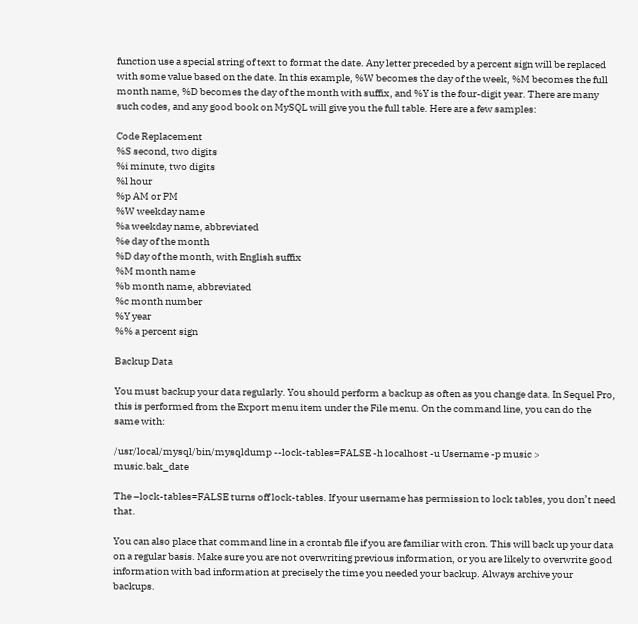function use a special string of text to format the date. Any letter preceded by a percent sign will be replaced with some value based on the date. In this example, %W becomes the day of the week, %M becomes the full month name, %D becomes the day of the month with suffix, and %Y is the four-digit year. There are many such codes, and any good book on MySQL will give you the full table. Here are a few samples:

Code Replacement
%S second, two digits
%i minute, two digits
%l hour
%p AM or PM
%W weekday name
%a weekday name, abbreviated
%e day of the month
%D day of the month, with English suffix
%M month name
%b month name, abbreviated
%c month number
%Y year
%% a percent sign

Backup Data

You must backup your data regularly. You should perform a backup as often as you change data. In Sequel Pro, this is performed from the Export menu item under the File menu. On the command line, you can do the same with:

/usr/local/mysql/bin/mysqldump --lock-tables=FALSE -h localhost -u Username -p music > music.bak_date

The –lock-tables=FALSE turns off lock-tables. If your username has permission to lock tables, you don’t need that.

You can also place that command line in a crontab file if you are familiar with cron. This will back up your data on a regular basis. Make sure you are not overwriting previous information, or you are likely to overwrite good information with bad information at precisely the time you needed your backup. Always archive your backups.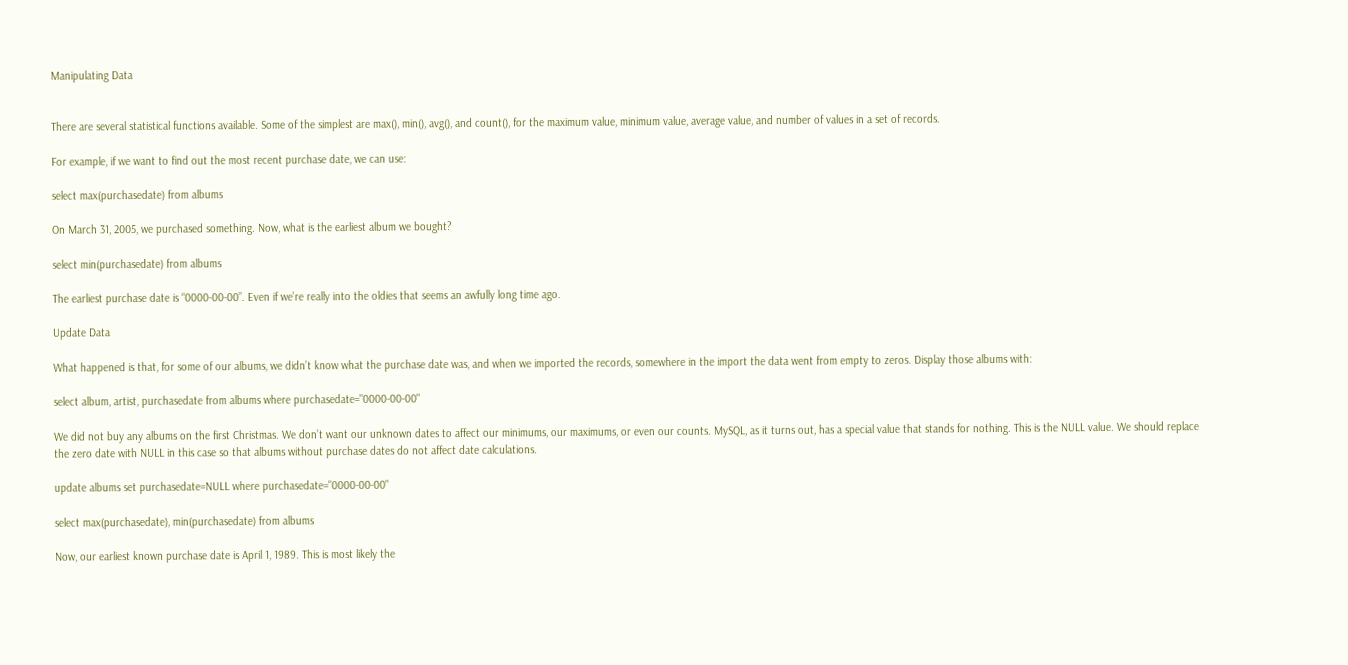Manipulating Data


There are several statistical functions available. Some of the simplest are max(), min(), avg(), and count(), for the maximum value, minimum value, average value, and number of values in a set of records.

For example, if we want to find out the most recent purchase date, we can use:

select max(purchasedate) from albums

On March 31, 2005, we purchased something. Now, what is the earliest album we bought?

select min(purchasedate) from albums

The earliest purchase date is “0000-00-00”. Even if we’re really into the oldies that seems an awfully long time ago.

Update Data

What happened is that, for some of our albums, we didn’t know what the purchase date was, and when we imported the records, somewhere in the import the data went from empty to zeros. Display those albums with:

select album, artist, purchasedate from albums where purchasedate="0000-00-00"

We did not buy any albums on the first Christmas. We don’t want our unknown dates to affect our minimums, our maximums, or even our counts. MySQL, as it turns out, has a special value that stands for nothing. This is the NULL value. We should replace the zero date with NULL in this case so that albums without purchase dates do not affect date calculations.

update albums set purchasedate=NULL where purchasedate="0000-00-00"

select max(purchasedate), min(purchasedate) from albums

Now, our earliest known purchase date is April 1, 1989. This is most likely the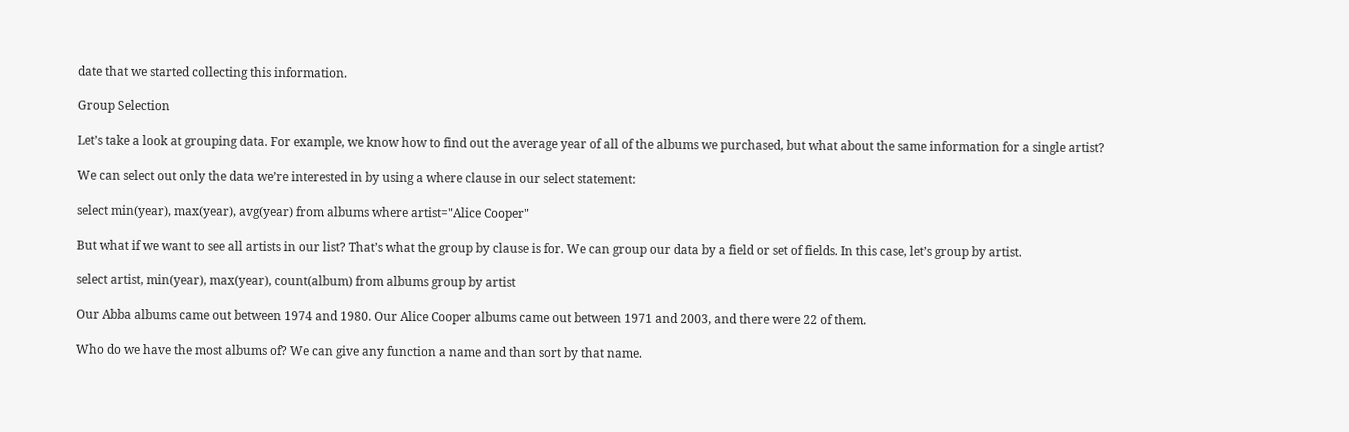date that we started collecting this information.

Group Selection

Let’s take a look at grouping data. For example, we know how to find out the average year of all of the albums we purchased, but what about the same information for a single artist?

We can select out only the data we’re interested in by using a where clause in our select statement:

select min(year), max(year), avg(year) from albums where artist="Alice Cooper"

But what if we want to see all artists in our list? That’s what the group by clause is for. We can group our data by a field or set of fields. In this case, let’s group by artist.

select artist, min(year), max(year), count(album) from albums group by artist

Our Abba albums came out between 1974 and 1980. Our Alice Cooper albums came out between 1971 and 2003, and there were 22 of them.

Who do we have the most albums of? We can give any function a name and than sort by that name.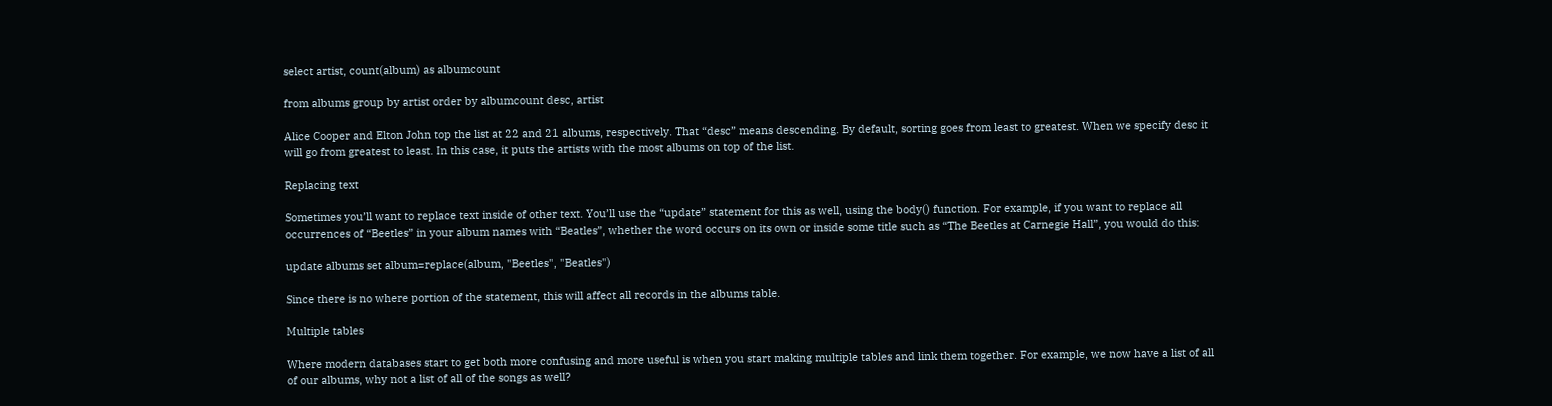select artist, count(album) as albumcount

from albums group by artist order by albumcount desc, artist

Alice Cooper and Elton John top the list at 22 and 21 albums, respectively. That “desc” means descending. By default, sorting goes from least to greatest. When we specify desc it will go from greatest to least. In this case, it puts the artists with the most albums on top of the list.

Replacing text

Sometimes you’ll want to replace text inside of other text. You’ll use the “update” statement for this as well, using the body() function. For example, if you want to replace all occurrences of “Beetles” in your album names with “Beatles”, whether the word occurs on its own or inside some title such as “The Beetles at Carnegie Hall”, you would do this:

update albums set album=replace(album, "Beetles", "Beatles")

Since there is no where portion of the statement, this will affect all records in the albums table.

Multiple tables

Where modern databases start to get both more confusing and more useful is when you start making multiple tables and link them together. For example, we now have a list of all of our albums, why not a list of all of the songs as well?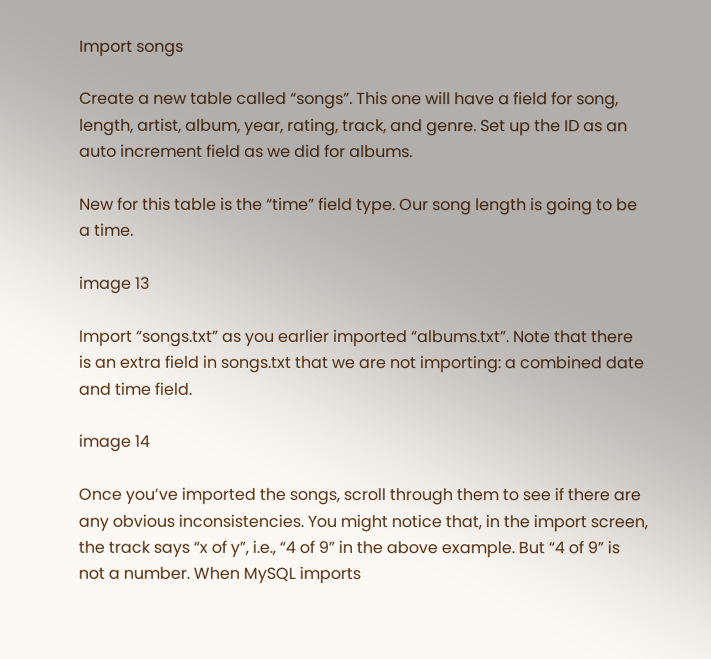Import songs

Create a new table called “songs”. This one will have a field for song, length, artist, album, year, rating, track, and genre. Set up the ID as an auto increment field as we did for albums.

New for this table is the “time” field type. Our song length is going to be a time.

image 13

Import “songs.txt” as you earlier imported “albums.txt”. Note that there is an extra field in songs.txt that we are not importing: a combined date and time field.

image 14

Once you’ve imported the songs, scroll through them to see if there are any obvious inconsistencies. You might notice that, in the import screen, the track says “x of y”, i.e., “4 of 9” in the above example. But “4 of 9” is not a number. When MySQL imports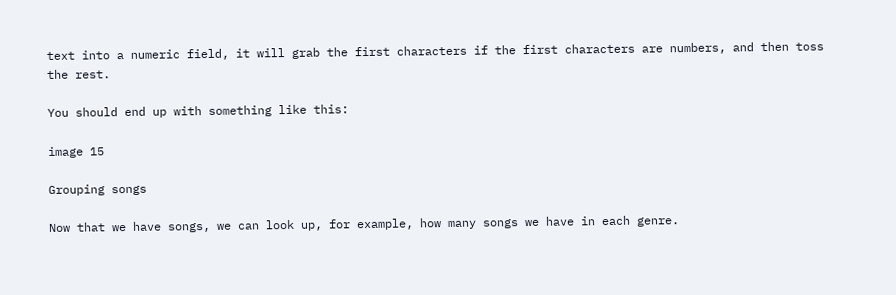text into a numeric field, it will grab the first characters if the first characters are numbers, and then toss the rest.

You should end up with something like this:

image 15

Grouping songs

Now that we have songs, we can look up, for example, how many songs we have in each genre.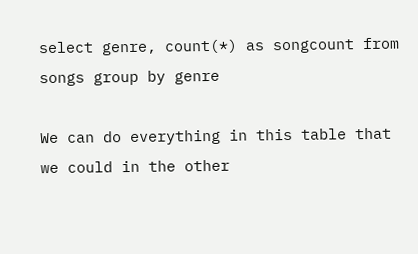select genre, count(*) as songcount from songs group by genre

We can do everything in this table that we could in the other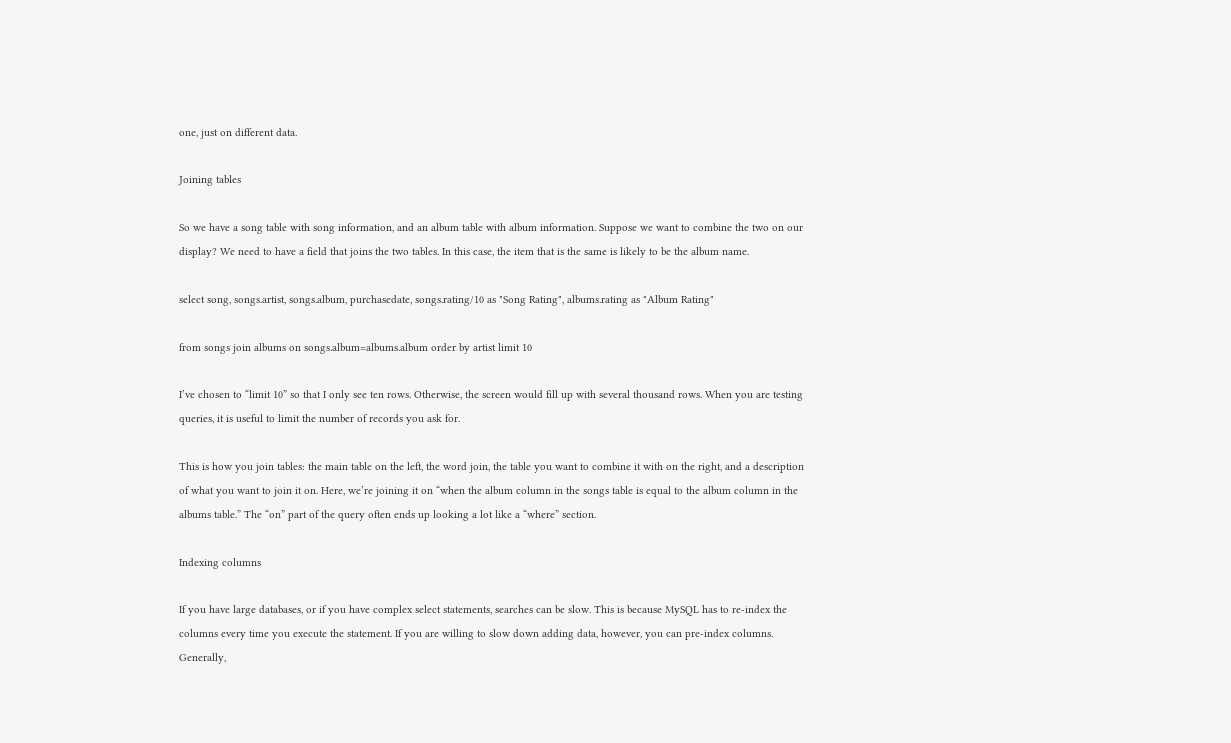one, just on different data.

Joining tables

So we have a song table with song information, and an album table with album information. Suppose we want to combine the two on our display? We need to have a field that joins the two tables. In this case, the item that is the same is likely to be the album name.

select song, songs.artist, songs.album, purchasedate, songs.rating/10 as "Song Rating", albums.rating as "Album Rating"

from songs join albums on songs.album=albums.album order by artist limit 10

I’ve chosen to “limit 10” so that I only see ten rows. Otherwise, the screen would fill up with several thousand rows. When you are testing queries, it is useful to limit the number of records you ask for.

This is how you join tables: the main table on the left, the word join, the table you want to combine it with on the right, and a description of what you want to join it on. Here, we’re joining it on “when the album column in the songs table is equal to the album column in the albums table.” The “on” part of the query often ends up looking a lot like a “where” section.

Indexing columns

If you have large databases, or if you have complex select statements, searches can be slow. This is because MySQL has to re-index the columns every time you execute the statement. If you are willing to slow down adding data, however, you can pre-index columns. Generally,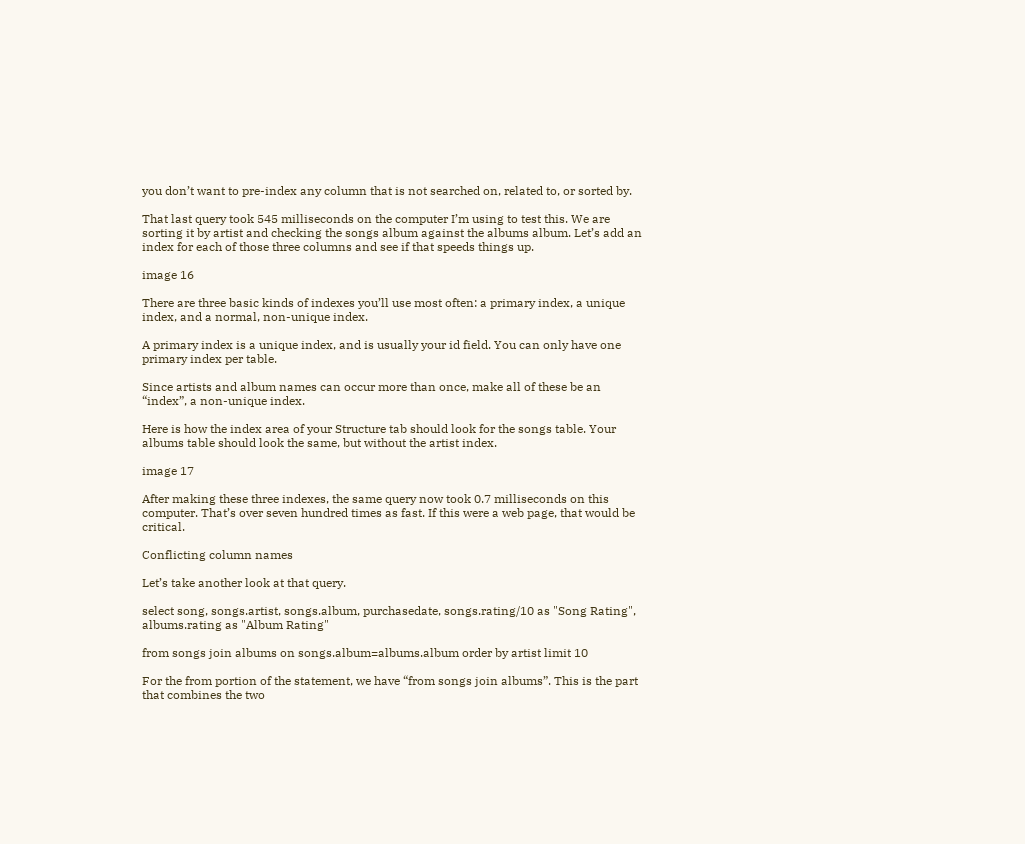you don’t want to pre-index any column that is not searched on, related to, or sorted by.

That last query took 545 milliseconds on the computer I’m using to test this. We are sorting it by artist and checking the songs album against the albums album. Let’s add an index for each of those three columns and see if that speeds things up.

image 16

There are three basic kinds of indexes you’ll use most often: a primary index, a unique index, and a normal, non-unique index.

A primary index is a unique index, and is usually your id field. You can only have one primary index per table.

Since artists and album names can occur more than once, make all of these be an “index”, a non-unique index.

Here is how the index area of your Structure tab should look for the songs table. Your albums table should look the same, but without the artist index.

image 17

After making these three indexes, the same query now took 0.7 milliseconds on this computer. That’s over seven hundred times as fast. If this were a web page, that would be critical.

Conflicting column names

Let’s take another look at that query.

select song, songs.artist, songs.album, purchasedate, songs.rating/10 as "Song Rating", albums.rating as "Album Rating"

from songs join albums on songs.album=albums.album order by artist limit 10

For the from portion of the statement, we have “from songs join albums”. This is the part that combines the two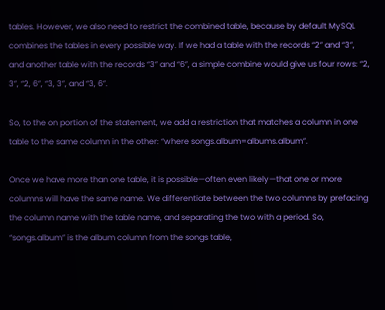tables. However, we also need to restrict the combined table, because by default MySQL combines the tables in every possible way. If we had a table with the records “2” and “3”, and another table with the records “3” and “6”, a simple combine would give us four rows: “2, 3”, “2, 6”, “3, 3”, and “3, 6”.

So, to the on portion of the statement, we add a restriction that matches a column in one table to the same column in the other: “where songs.album=albums.album”.

Once we have more than one table, it is possible—often even likely—that one or more columns will have the same name. We differentiate between the two columns by prefacing the column name with the table name, and separating the two with a period. So, “songs.album” is the album column from the songs table,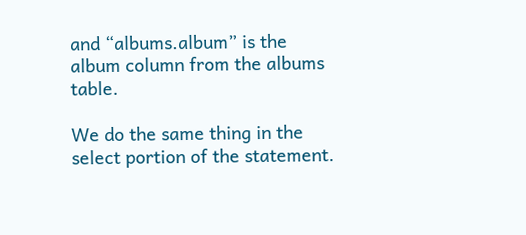and “albums.album” is the album column from the albums table.

We do the same thing in the select portion of the statement.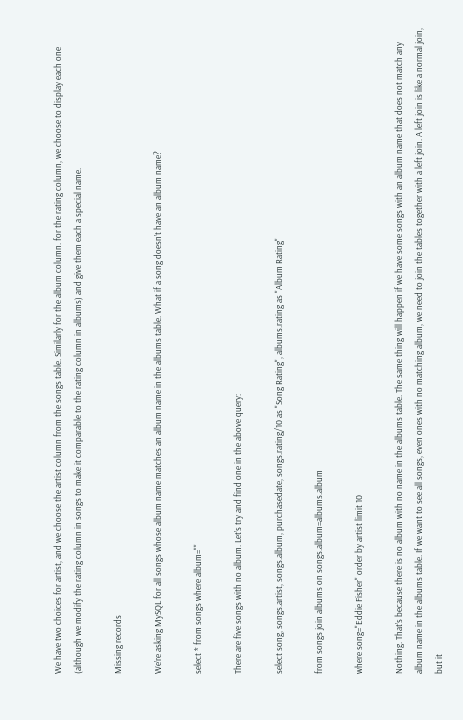We have two choices for artist, and we choose the artist column from the songs table. Similarly for the album column. for the rating column, we choose to display each one (although we modify the rating column in songs to make it comparable to the rating column in albums) and give them each a special name.

Missing records

We’re asking MySQL for all songs whose album name matches an album name in the albums table. What if a song doesn’t have an album name?

select * from songs where album=""

There are five songs with no album. Let’s try and find one in the above query:

select song, songs.artist, songs.album, purchasedate, songs.rating/10 as "Song Rating", albums.rating as "Album Rating"

from songs join albums on songs.album=albums.album

where song="Eddie Fisher" order by artist limit 10

Nothing. That’s because there is no album with no name in the albums table. The same thing will happen if we have some songs with an album name that does not match any album name in the albums table. If we want to see all songs, even ones with no matching album, we need to join the tables together with a left join. A left join is like a normal join, but it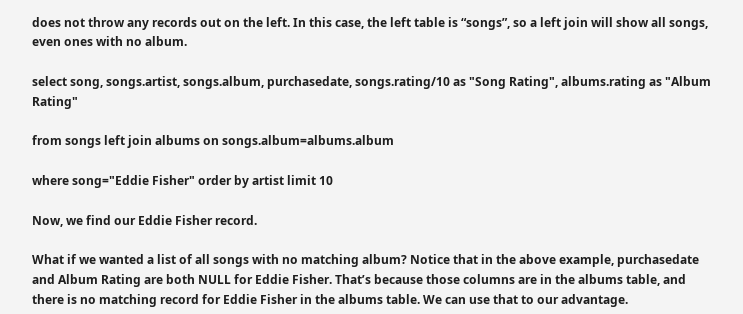does not throw any records out on the left. In this case, the left table is “songs”, so a left join will show all songs, even ones with no album.

select song, songs.artist, songs.album, purchasedate, songs.rating/10 as "Song Rating", albums.rating as "Album Rating"

from songs left join albums on songs.album=albums.album

where song="Eddie Fisher" order by artist limit 10

Now, we find our Eddie Fisher record.

What if we wanted a list of all songs with no matching album? Notice that in the above example, purchasedate and Album Rating are both NULL for Eddie Fisher. That’s because those columns are in the albums table, and there is no matching record for Eddie Fisher in the albums table. We can use that to our advantage.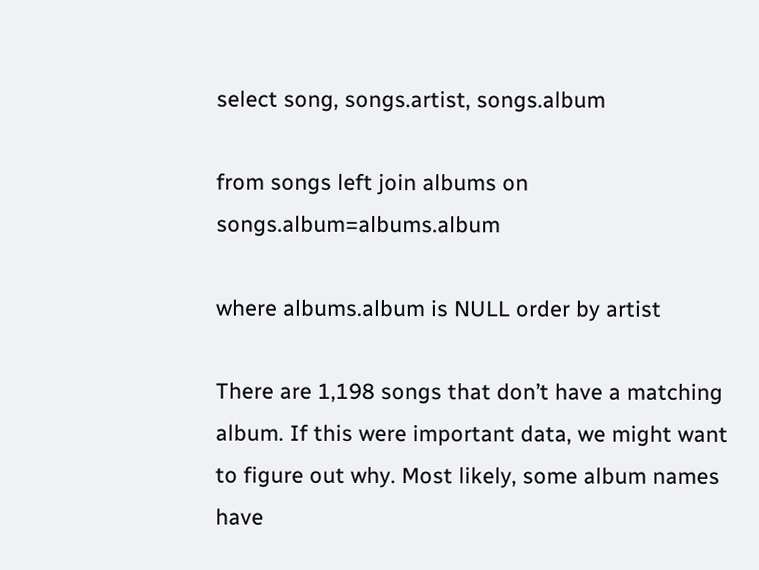select song, songs.artist, songs.album

from songs left join albums on songs.album=albums.album

where albums.album is NULL order by artist

There are 1,198 songs that don’t have a matching album. If this were important data, we might want to figure out why. Most likely, some album names have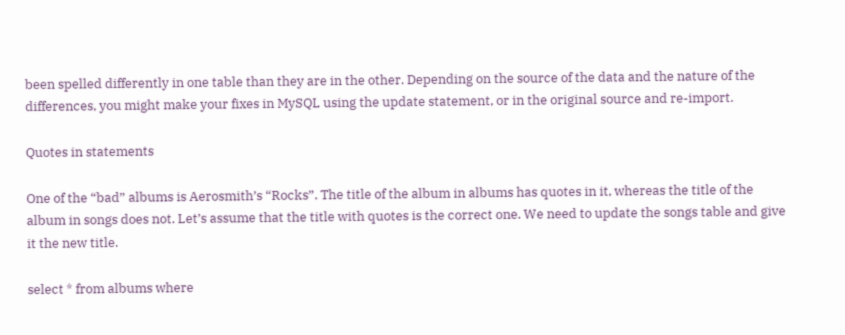been spelled differently in one table than they are in the other. Depending on the source of the data and the nature of the differences, you might make your fixes in MySQL using the update statement, or in the original source and re-import.

Quotes in statements

One of the “bad” albums is Aerosmith’s “Rocks”. The title of the album in albums has quotes in it, whereas the title of the album in songs does not. Let’s assume that the title with quotes is the correct one. We need to update the songs table and give it the new title.

select * from albums where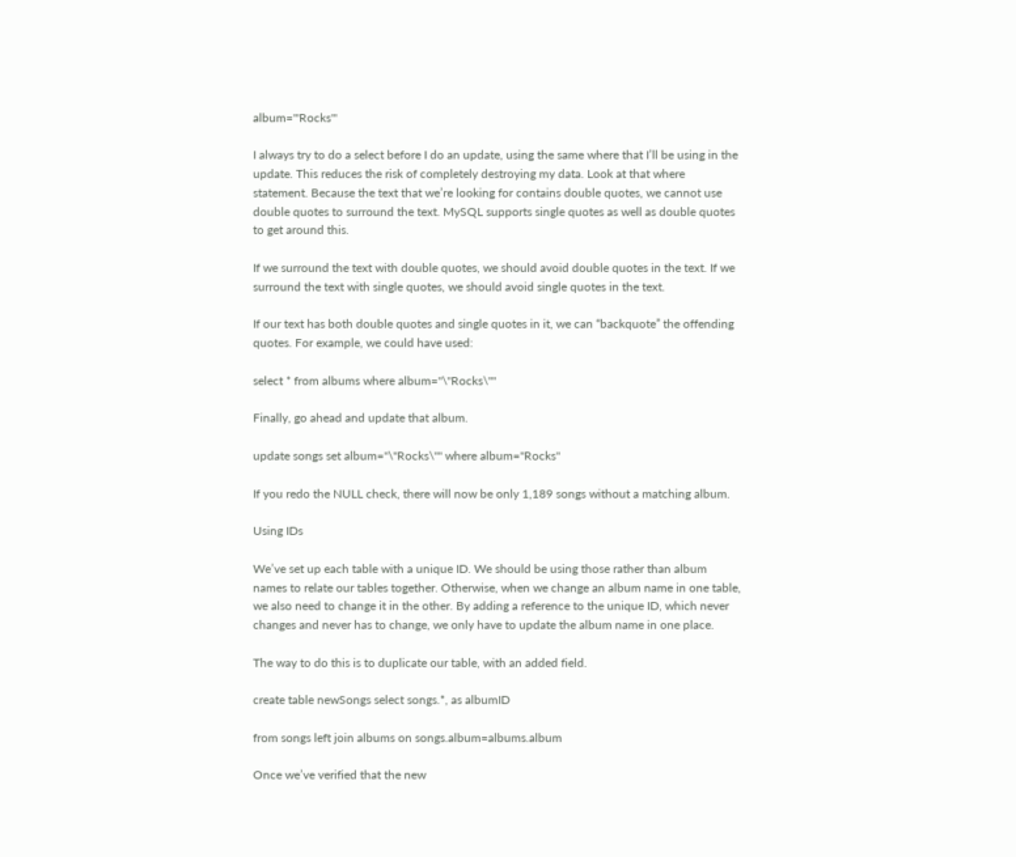album='"Rocks"'

I always try to do a select before I do an update, using the same where that I’ll be using in the update. This reduces the risk of completely destroying my data. Look at that where statement. Because the text that we’re looking for contains double quotes, we cannot use double quotes to surround the text. MySQL supports single quotes as well as double quotes to get around this.

If we surround the text with double quotes, we should avoid double quotes in the text. If we surround the text with single quotes, we should avoid single quotes in the text.

If our text has both double quotes and single quotes in it, we can “backquote” the offending quotes. For example, we could have used:

select * from albums where album="\"Rocks\""

Finally, go ahead and update that album.

update songs set album="\"Rocks\"" where album="Rocks"

If you redo the NULL check, there will now be only 1,189 songs without a matching album.

Using IDs

We’ve set up each table with a unique ID. We should be using those rather than album names to relate our tables together. Otherwise, when we change an album name in one table, we also need to change it in the other. By adding a reference to the unique ID, which never changes and never has to change, we only have to update the album name in one place.

The way to do this is to duplicate our table, with an added field.

create table newSongs select songs.*, as albumID

from songs left join albums on songs.album=albums.album

Once we’ve verified that the new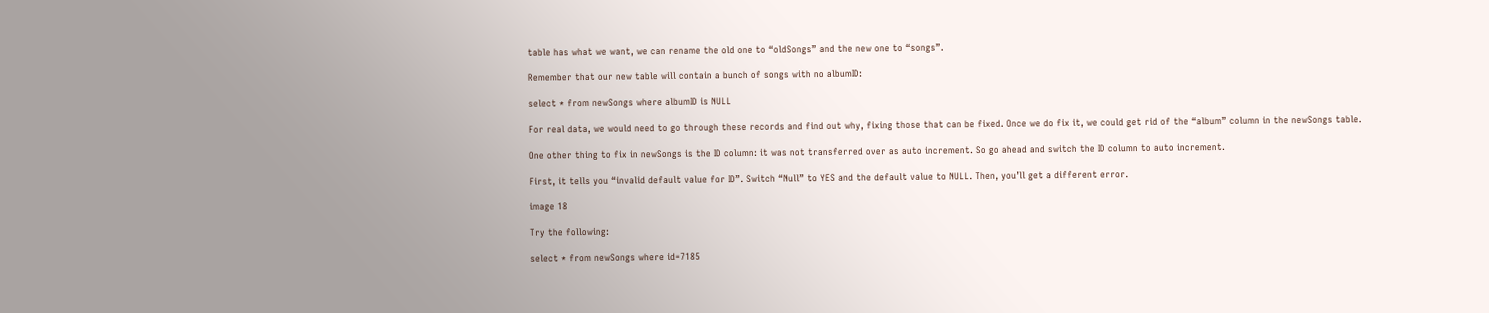table has what we want, we can rename the old one to “oldSongs” and the new one to “songs”.

Remember that our new table will contain a bunch of songs with no albumID:

select * from newSongs where albumID is NULL

For real data, we would need to go through these records and find out why, fixing those that can be fixed. Once we do fix it, we could get rid of the “album” column in the newSongs table.

One other thing to fix in newSongs is the ID column: it was not transferred over as auto increment. So go ahead and switch the ID column to auto increment.

First, it tells you “invalid default value for ID”. Switch “Null” to YES and the default value to NULL. Then, you’ll get a different error.

image 18

Try the following:

select * from newSongs where id=7185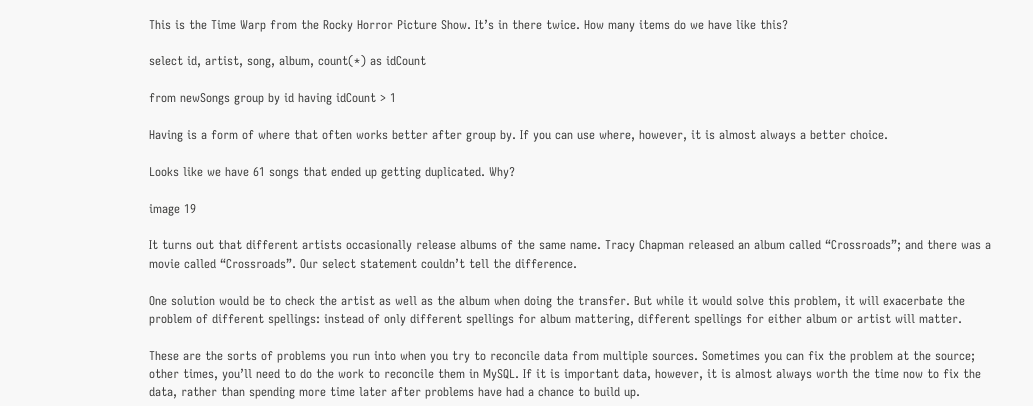This is the Time Warp from the Rocky Horror Picture Show. It’s in there twice. How many items do we have like this?

select id, artist, song, album, count(*) as idCount

from newSongs group by id having idCount > 1

Having is a form of where that often works better after group by. If you can use where, however, it is almost always a better choice.

Looks like we have 61 songs that ended up getting duplicated. Why?

image 19

It turns out that different artists occasionally release albums of the same name. Tracy Chapman released an album called “Crossroads”; and there was a movie called “Crossroads”. Our select statement couldn’t tell the difference.

One solution would be to check the artist as well as the album when doing the transfer. But while it would solve this problem, it will exacerbate the problem of different spellings: instead of only different spellings for album mattering, different spellings for either album or artist will matter.

These are the sorts of problems you run into when you try to reconcile data from multiple sources. Sometimes you can fix the problem at the source; other times, you’ll need to do the work to reconcile them in MySQL. If it is important data, however, it is almost always worth the time now to fix the data, rather than spending more time later after problems have had a chance to build up.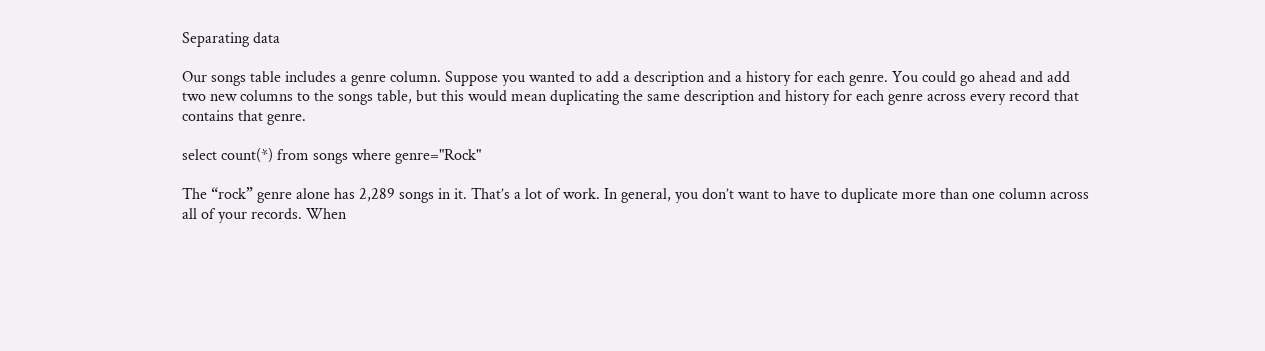Separating data

Our songs table includes a genre column. Suppose you wanted to add a description and a history for each genre. You could go ahead and add two new columns to the songs table, but this would mean duplicating the same description and history for each genre across every record that contains that genre.

select count(*) from songs where genre="Rock"

The “rock” genre alone has 2,289 songs in it. That’s a lot of work. In general, you don’t want to have to duplicate more than one column across all of your records. When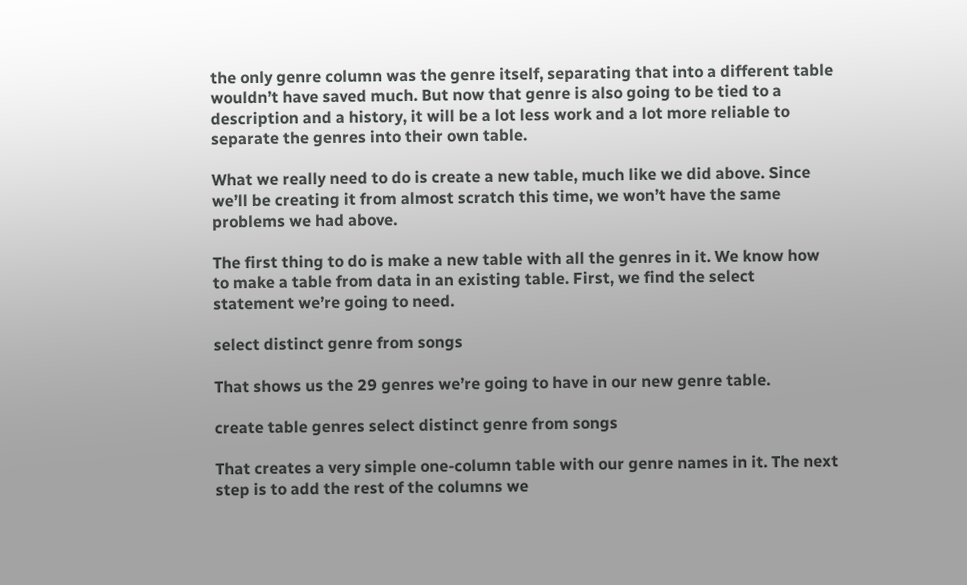the only genre column was the genre itself, separating that into a different table wouldn’t have saved much. But now that genre is also going to be tied to a description and a history, it will be a lot less work and a lot more reliable to separate the genres into their own table.

What we really need to do is create a new table, much like we did above. Since we’ll be creating it from almost scratch this time, we won’t have the same problems we had above.

The first thing to do is make a new table with all the genres in it. We know how to make a table from data in an existing table. First, we find the select statement we’re going to need.

select distinct genre from songs

That shows us the 29 genres we’re going to have in our new genre table.

create table genres select distinct genre from songs

That creates a very simple one-column table with our genre names in it. The next step is to add the rest of the columns we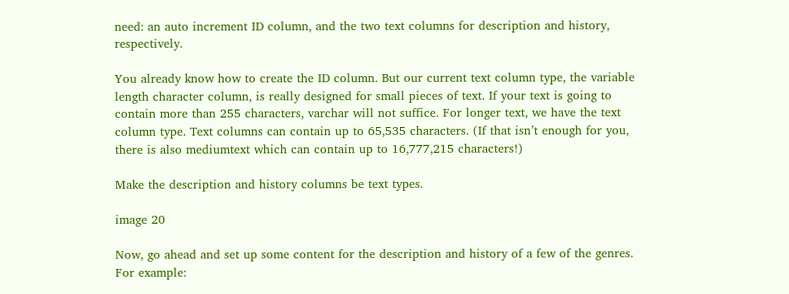need: an auto increment ID column, and the two text columns for description and history, respectively.

You already know how to create the ID column. But our current text column type, the variable length character column, is really designed for small pieces of text. If your text is going to contain more than 255 characters, varchar will not suffice. For longer text, we have the text column type. Text columns can contain up to 65,535 characters. (If that isn’t enough for you, there is also mediumtext which can contain up to 16,777,215 characters!)

Make the description and history columns be text types.

image 20

Now, go ahead and set up some content for the description and history of a few of the genres. For example: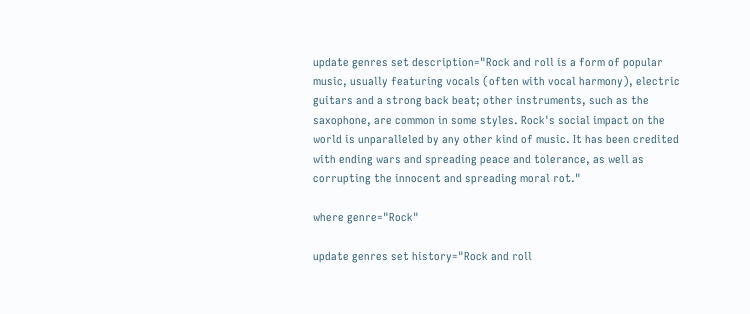update genres set description="Rock and roll is a form of popular music, usually featuring vocals (often with vocal harmony), electric guitars and a strong back beat; other instruments, such as the saxophone, are common in some styles. Rock's social impact on the world is unparalleled by any other kind of music. It has been credited with ending wars and spreading peace and tolerance, as well as corrupting the innocent and spreading moral rot."

where genre="Rock"

update genres set history="Rock and roll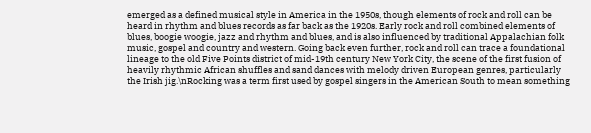emerged as a defined musical style in America in the 1950s, though elements of rock and roll can be heard in rhythm and blues records as far back as the 1920s. Early rock and roll combined elements of blues, boogie woogie, jazz and rhythm and blues, and is also influenced by traditional Appalachian folk music, gospel and country and western. Going back even further, rock and roll can trace a foundational lineage to the old Five Points district of mid-19th century New York City, the scene of the first fusion of heavily rhythmic African shuffles and sand dances with melody driven European genres, particularly the Irish jig.\nRocking was a term first used by gospel singers in the American South to mean something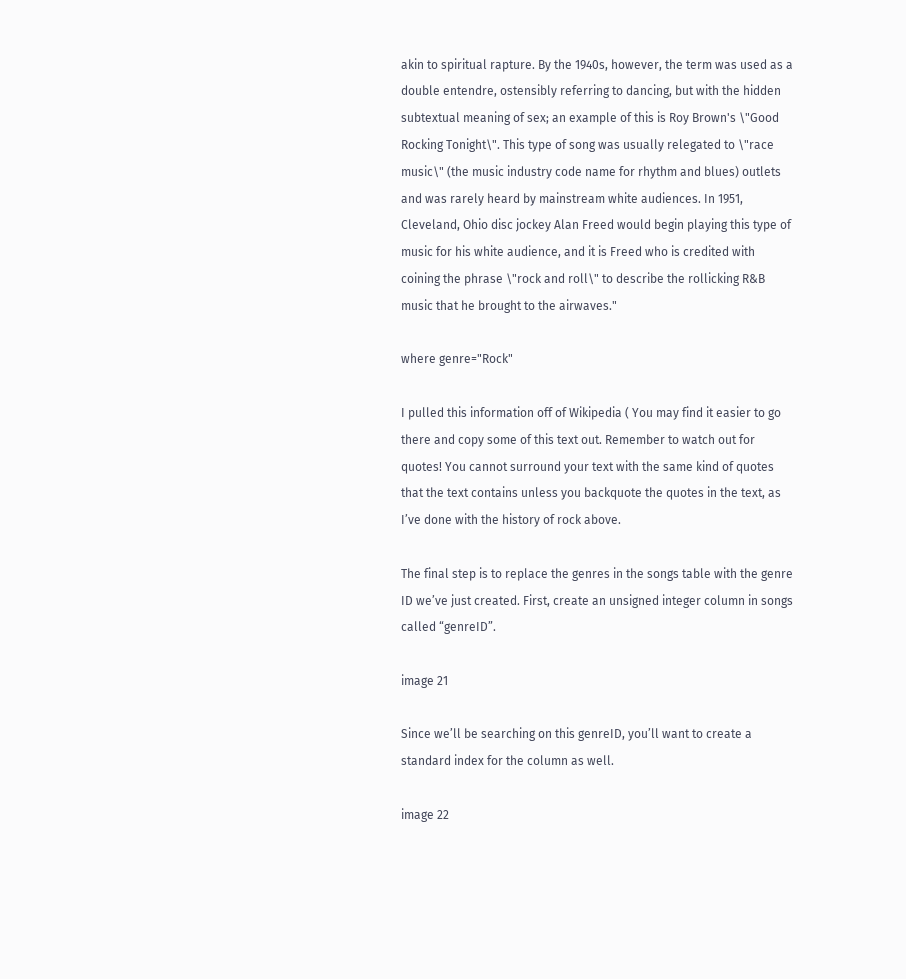akin to spiritual rapture. By the 1940s, however, the term was used as a double entendre, ostensibly referring to dancing, but with the hidden subtextual meaning of sex; an example of this is Roy Brown's \"Good Rocking Tonight\". This type of song was usually relegated to \"race music\" (the music industry code name for rhythm and blues) outlets and was rarely heard by mainstream white audiences. In 1951, Cleveland, Ohio disc jockey Alan Freed would begin playing this type of music for his white audience, and it is Freed who is credited with coining the phrase \"rock and roll\" to describe the rollicking R&B music that he brought to the airwaves."

where genre="Rock"

I pulled this information off of Wikipedia ( You may find it easier to go there and copy some of this text out. Remember to watch out for quotes! You cannot surround your text with the same kind of quotes that the text contains unless you backquote the quotes in the text, as I’ve done with the history of rock above.

The final step is to replace the genres in the songs table with the genre ID we’ve just created. First, create an unsigned integer column in songs called “genreID”.

image 21

Since we’ll be searching on this genreID, you’ll want to create a standard index for the column as well.

image 22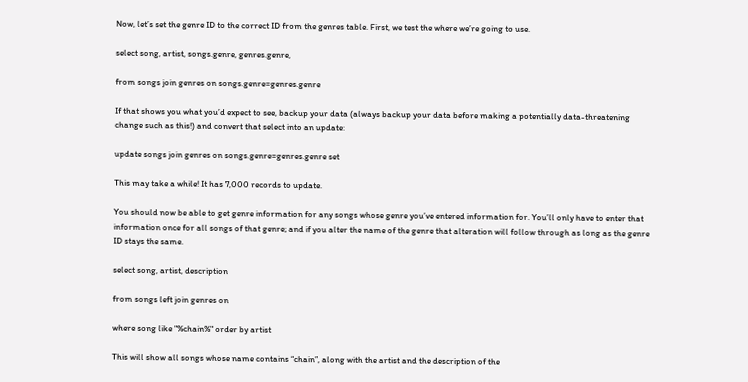Now, let’s set the genre ID to the correct ID from the genres table. First, we test the where we’re going to use.

select song, artist, songs.genre, genres.genre,

from songs join genres on songs.genre=genres.genre

If that shows you what you’d expect to see, backup your data (always backup your data before making a potentially data-threatening change such as this!) and convert that select into an update:

update songs join genres on songs.genre=genres.genre set

This may take a while! It has 7,000 records to update.

You should now be able to get genre information for any songs whose genre you’ve entered information for. You’ll only have to enter that information once for all songs of that genre; and if you alter the name of the genre that alteration will follow through as long as the genre ID stays the same.

select song, artist, description

from songs left join genres on

where song like "%chain%" order by artist

This will show all songs whose name contains “chain”, along with the artist and the description of the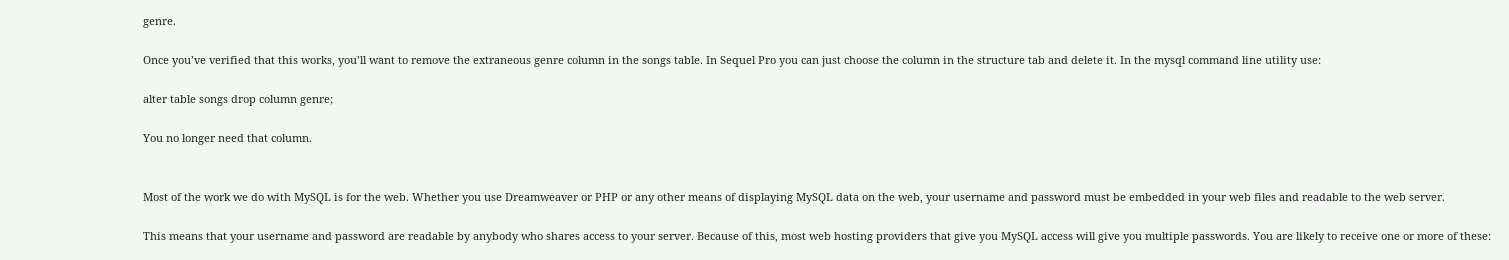genre.

Once you’ve verified that this works, you’ll want to remove the extraneous genre column in the songs table. In Sequel Pro you can just choose the column in the structure tab and delete it. In the mysql command line utility use:

alter table songs drop column genre;

You no longer need that column.


Most of the work we do with MySQL is for the web. Whether you use Dreamweaver or PHP or any other means of displaying MySQL data on the web, your username and password must be embedded in your web files and readable to the web server.

This means that your username and password are readable by anybody who shares access to your server. Because of this, most web hosting providers that give you MySQL access will give you multiple passwords. You are likely to receive one or more of these: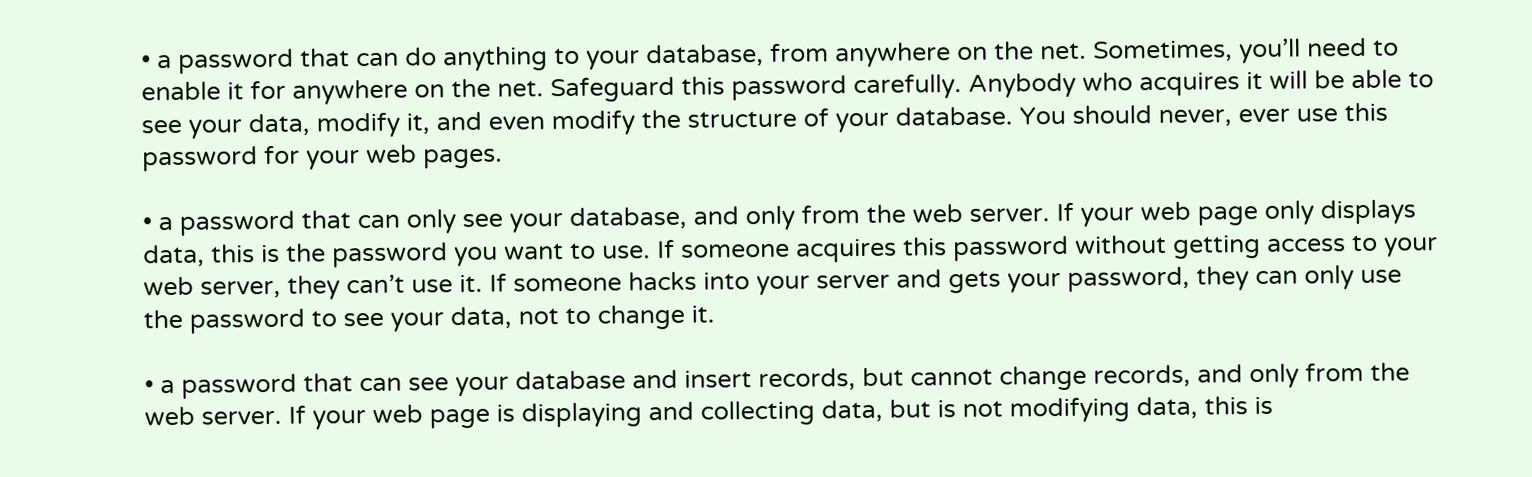• a password that can do anything to your database, from anywhere on the net. Sometimes, you’ll need to enable it for anywhere on the net. Safeguard this password carefully. Anybody who acquires it will be able to see your data, modify it, and even modify the structure of your database. You should never, ever use this password for your web pages.

• a password that can only see your database, and only from the web server. If your web page only displays data, this is the password you want to use. If someone acquires this password without getting access to your web server, they can’t use it. If someone hacks into your server and gets your password, they can only use the password to see your data, not to change it.

• a password that can see your database and insert records, but cannot change records, and only from the web server. If your web page is displaying and collecting data, but is not modifying data, this is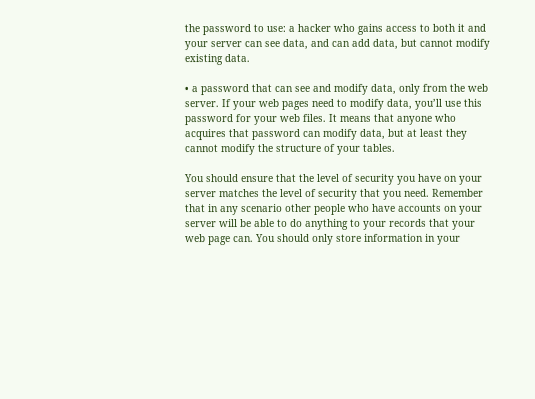the password to use: a hacker who gains access to both it and your server can see data, and can add data, but cannot modify existing data.

• a password that can see and modify data, only from the web server. If your web pages need to modify data, you’ll use this password for your web files. It means that anyone who acquires that password can modify data, but at least they cannot modify the structure of your tables.

You should ensure that the level of security you have on your server matches the level of security that you need. Remember that in any scenario other people who have accounts on your server will be able to do anything to your records that your web page can. You should only store information in your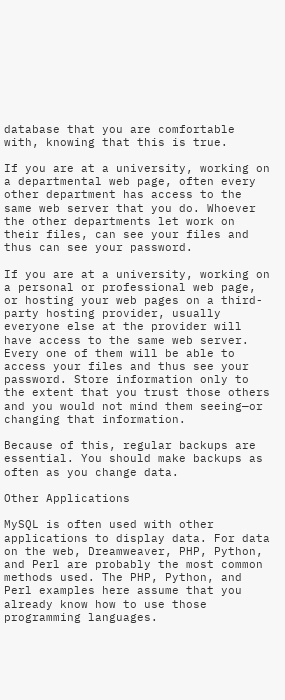database that you are comfortable with, knowing that this is true.

If you are at a university, working on a departmental web page, often every other department has access to the same web server that you do. Whoever the other departments let work on their files, can see your files and thus can see your password.

If you are at a university, working on a personal or professional web page, or hosting your web pages on a third-party hosting provider, usually everyone else at the provider will have access to the same web server. Every one of them will be able to access your files and thus see your password. Store information only to the extent that you trust those others and you would not mind them seeing—or changing that information.

Because of this, regular backups are essential. You should make backups as often as you change data.

Other Applications

MySQL is often used with other applications to display data. For data on the web, Dreamweaver, PHP, Python, and Perl are probably the most common methods used. The PHP, Python, and Perl examples here assume that you already know how to use those programming languages.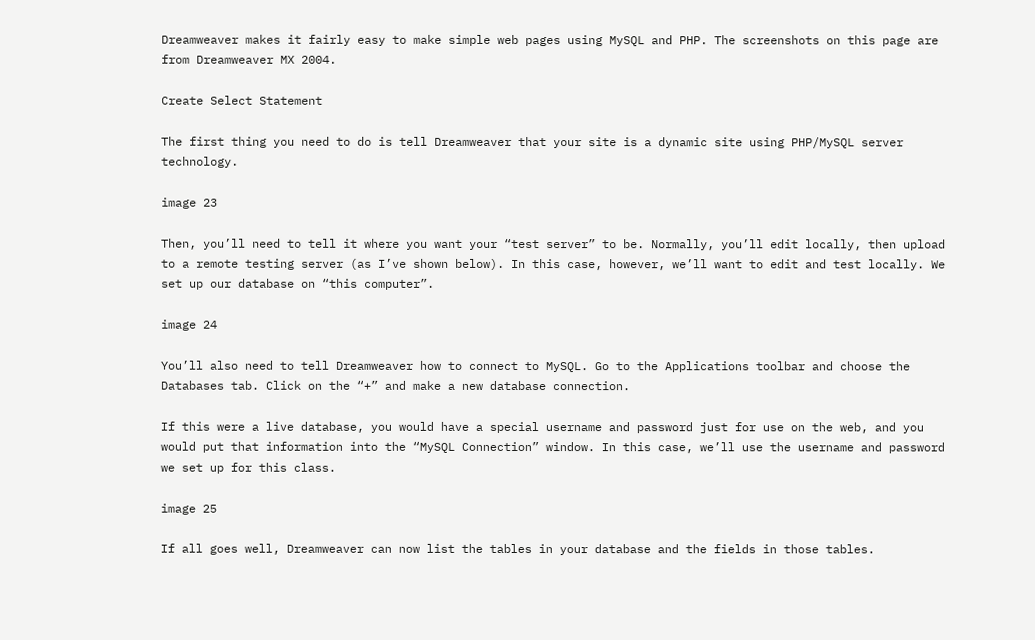Dreamweaver makes it fairly easy to make simple web pages using MySQL and PHP. The screenshots on this page are from Dreamweaver MX 2004.

Create Select Statement

The first thing you need to do is tell Dreamweaver that your site is a dynamic site using PHP/MySQL server technology.

image 23

Then, you’ll need to tell it where you want your “test server” to be. Normally, you’ll edit locally, then upload to a remote testing server (as I’ve shown below). In this case, however, we’ll want to edit and test locally. We set up our database on “this computer”.

image 24

You’ll also need to tell Dreamweaver how to connect to MySQL. Go to the Applications toolbar and choose the Databases tab. Click on the “+” and make a new database connection.

If this were a live database, you would have a special username and password just for use on the web, and you would put that information into the “MySQL Connection” window. In this case, we’ll use the username and password we set up for this class.

image 25

If all goes well, Dreamweaver can now list the tables in your database and the fields in those tables.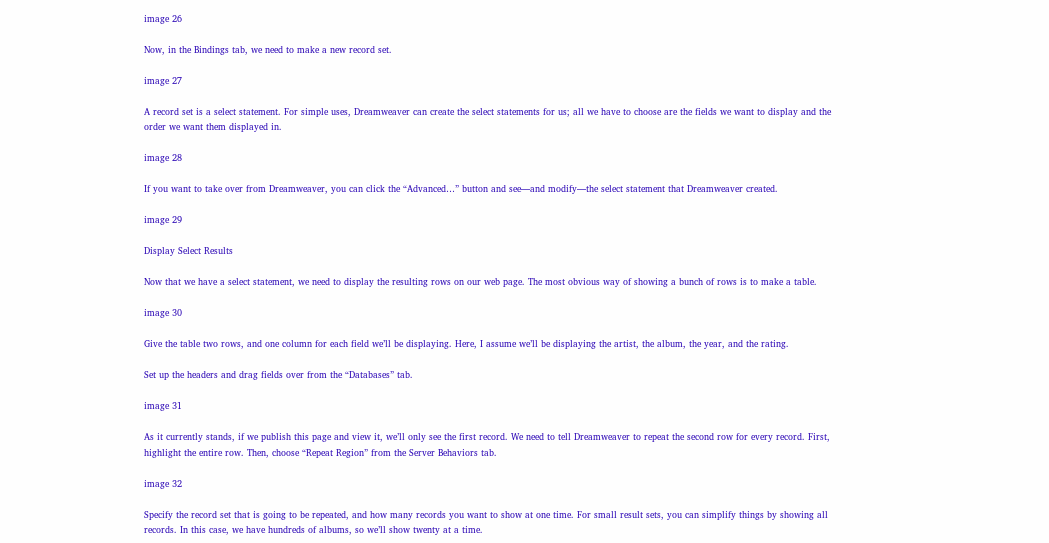image 26

Now, in the Bindings tab, we need to make a new record set.

image 27

A record set is a select statement. For simple uses, Dreamweaver can create the select statements for us; all we have to choose are the fields we want to display and the order we want them displayed in.

image 28

If you want to take over from Dreamweaver, you can click the “Advanced…” button and see—and modify—the select statement that Dreamweaver created.

image 29

Display Select Results

Now that we have a select statement, we need to display the resulting rows on our web page. The most obvious way of showing a bunch of rows is to make a table.

image 30

Give the table two rows, and one column for each field we’ll be displaying. Here, I assume we’ll be displaying the artist, the album, the year, and the rating.

Set up the headers and drag fields over from the “Databases” tab.

image 31

As it currently stands, if we publish this page and view it, we’ll only see the first record. We need to tell Dreamweaver to repeat the second row for every record. First, highlight the entire row. Then, choose “Repeat Region” from the Server Behaviors tab.

image 32

Specify the record set that is going to be repeated, and how many records you want to show at one time. For small result sets, you can simplify things by showing all records. In this case, we have hundreds of albums, so we’ll show twenty at a time.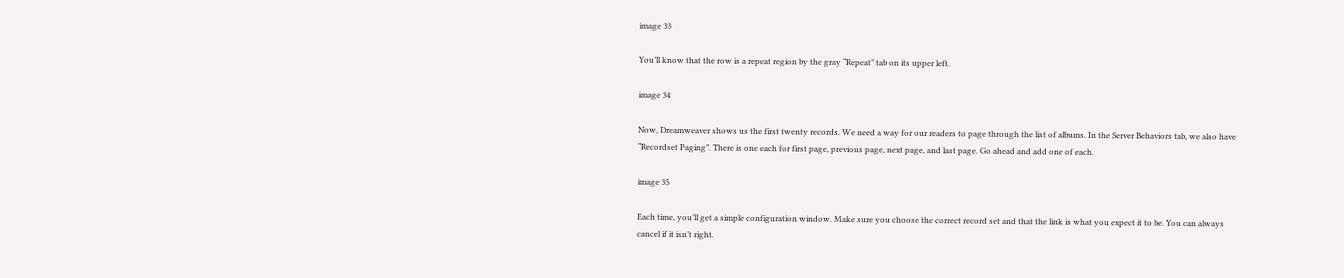image 33

You’ll know that the row is a repeat region by the gray “Repeat” tab on its upper left.

image 34

Now, Dreamweaver shows us the first twenty records. We need a way for our readers to page through the list of albums. In the Server Behaviors tab, we also have “Recordset Paging”. There is one each for first page, previous page, next page, and last page. Go ahead and add one of each.

image 35

Each time, you’ll get a simple configuration window. Make sure you choose the correct record set and that the link is what you expect it to be. You can always cancel if it isn’t right.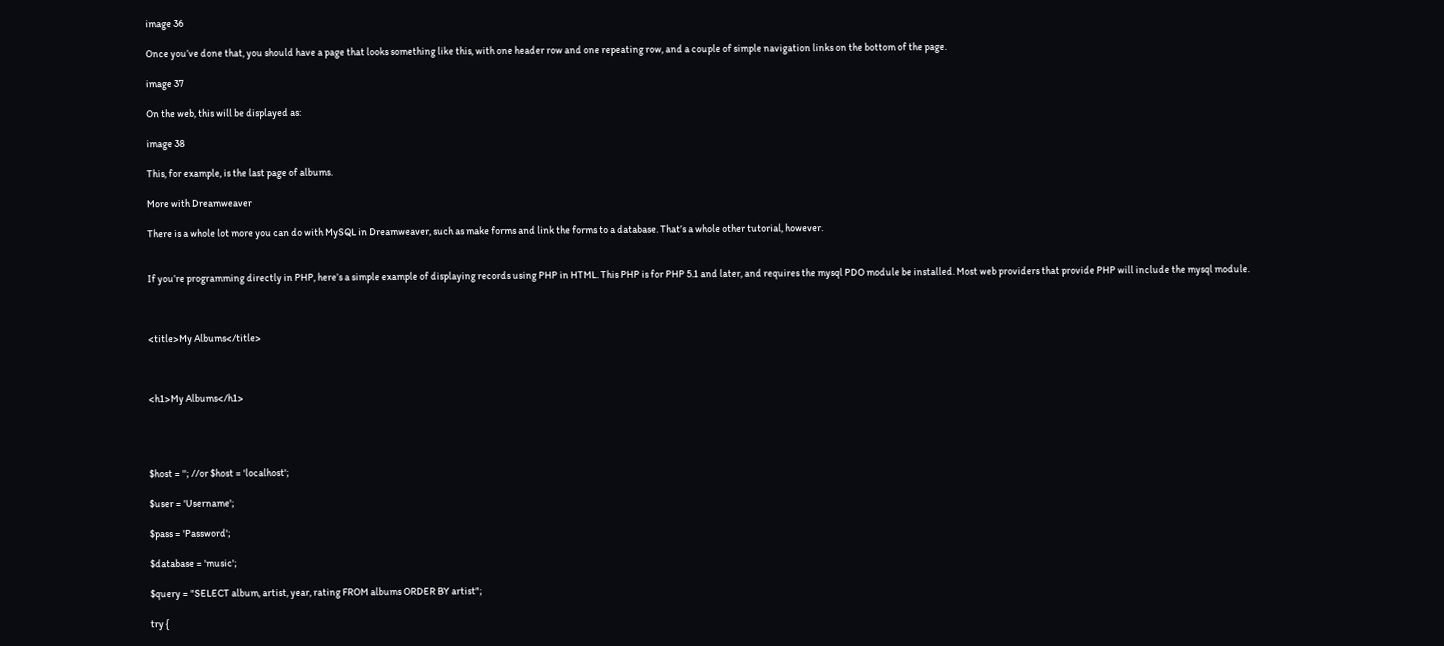image 36

Once you’ve done that, you should have a page that looks something like this, with one header row and one repeating row, and a couple of simple navigation links on the bottom of the page.

image 37

On the web, this will be displayed as:

image 38

This, for example, is the last page of albums.

More with Dreamweaver

There is a whole lot more you can do with MySQL in Dreamweaver, such as make forms and link the forms to a database. That’s a whole other tutorial, however.


If you’re programming directly in PHP, here’s a simple example of displaying records using PHP in HTML. This PHP is for PHP 5.1 and later, and requires the mysql PDO module be installed. Most web providers that provide PHP will include the mysql module.



<title>My Albums</title>



<h1>My Albums</h1>




$host = ''; //or $host = 'localhost';

$user = 'Username';

$pass = 'Password';

$database = 'music';

$query = "SELECT album, artist, year, rating FROM albums ORDER BY artist";

try {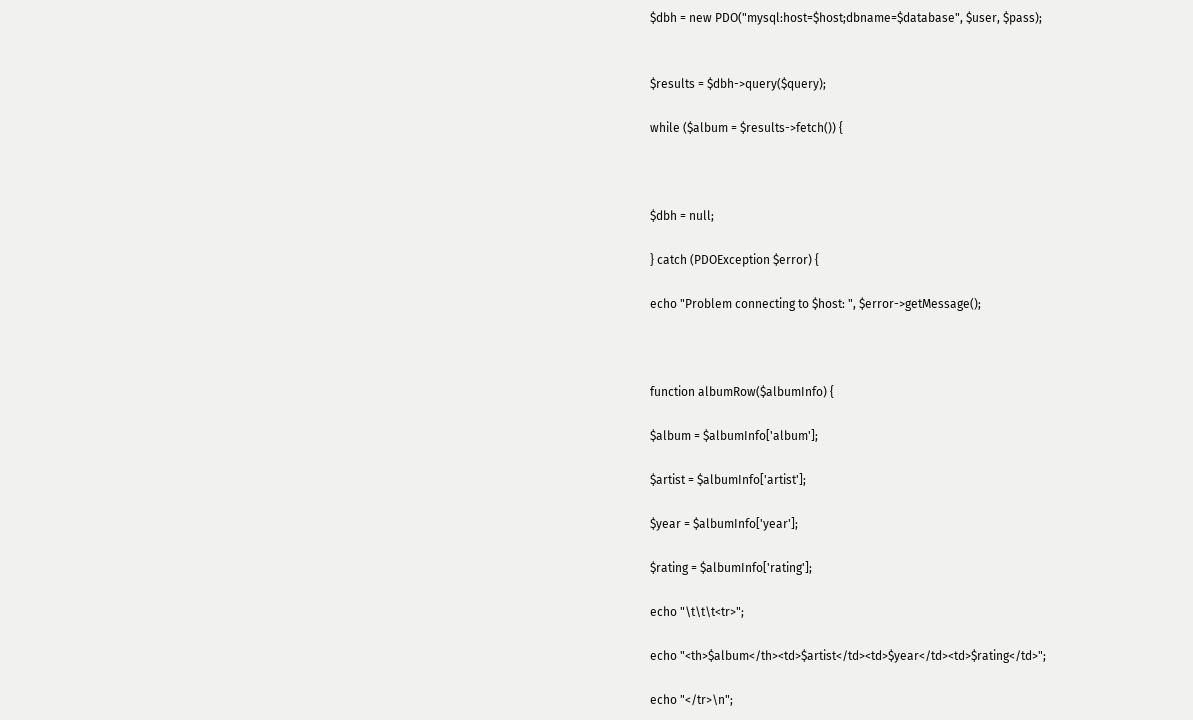$dbh = new PDO("mysql:host=$host;dbname=$database", $user, $pass);


$results = $dbh->query($query);

while ($album = $results->fetch()) {



$dbh = null;

} catch (PDOException $error) {

echo "Problem connecting to $host: ", $error->getMessage();



function albumRow($albumInfo) {

$album = $albumInfo['album'];

$artist = $albumInfo['artist'];

$year = $albumInfo['year'];

$rating = $albumInfo['rating'];

echo "\t\t\t<tr>";

echo "<th>$album</th><td>$artist</td><td>$year</td><td>$rating</td>";

echo "</tr>\n";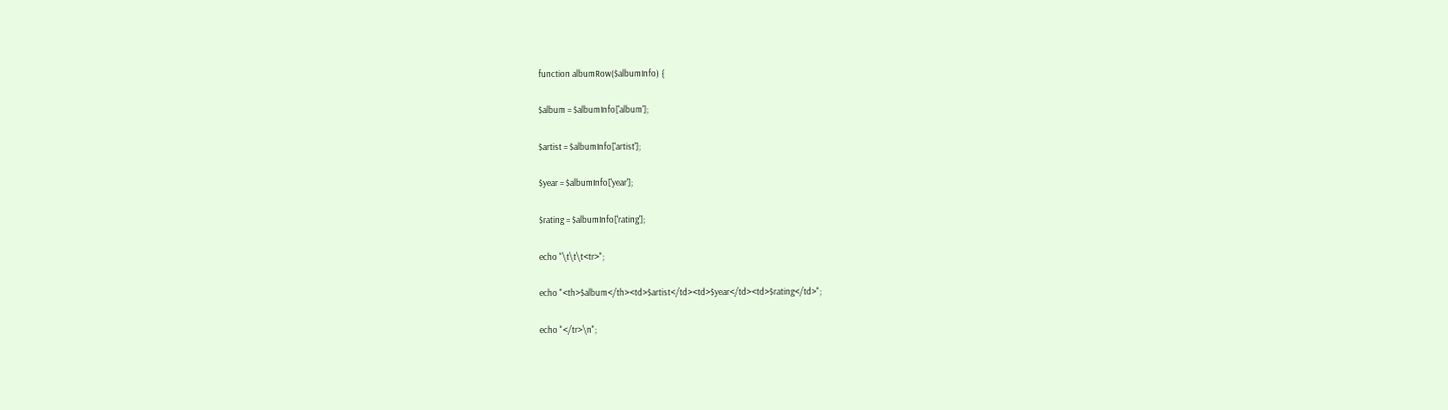function albumRow($albumInfo) {

$album = $albumInfo['album'];

$artist = $albumInfo['artist'];

$year = $albumInfo['year'];

$rating = $albumInfo['rating'];

echo "\t\t\t<tr>";

echo "<th>$album</th><td>$artist</td><td>$year</td><td>$rating</td>";

echo "</tr>\n";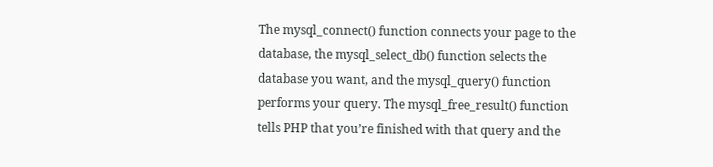The mysql_connect() function connects your page to the database, the mysql_select_db() function selects the database you want, and the mysql_query() function performs your query. The mysql_free_result() function tells PHP that you’re finished with that query and the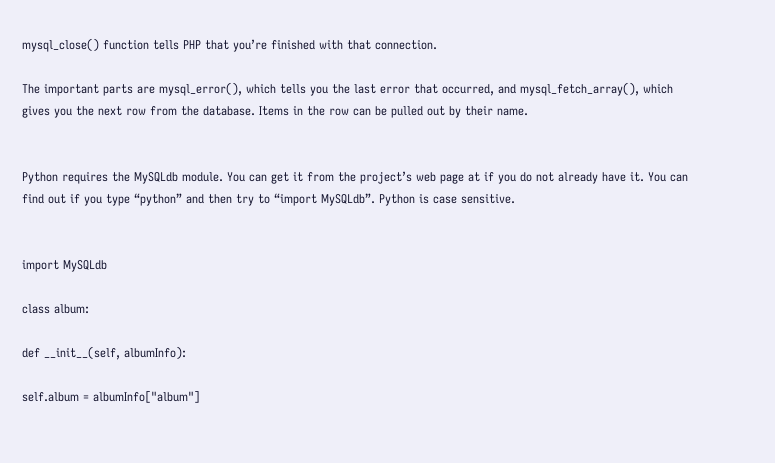mysql_close() function tells PHP that you’re finished with that connection.

The important parts are mysql_error(), which tells you the last error that occurred, and mysql_fetch_array(), which gives you the next row from the database. Items in the row can be pulled out by their name.


Python requires the MySQLdb module. You can get it from the project’s web page at if you do not already have it. You can find out if you type “python” and then try to “import MySQLdb”. Python is case sensitive.


import MySQLdb

class album:

def __init__(self, albumInfo):

self.album = albumInfo["album"]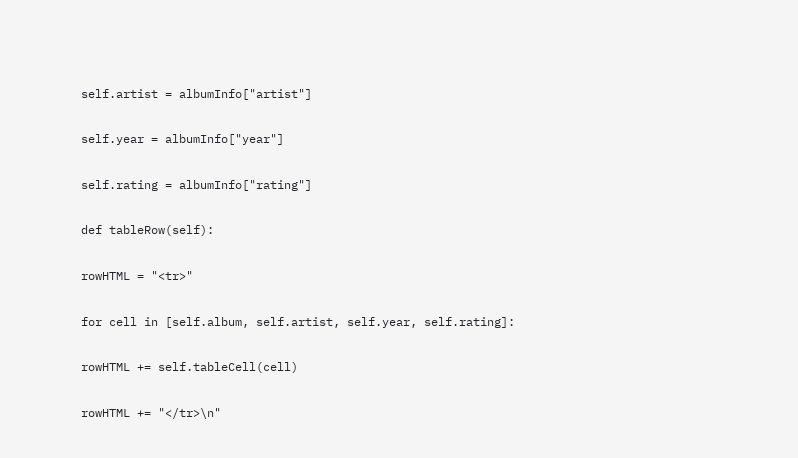self.artist = albumInfo["artist"]

self.year = albumInfo["year"]

self.rating = albumInfo["rating"]

def tableRow(self):

rowHTML = "<tr>"

for cell in [self.album, self.artist, self.year, self.rating]:

rowHTML += self.tableCell(cell)

rowHTML += "</tr>\n"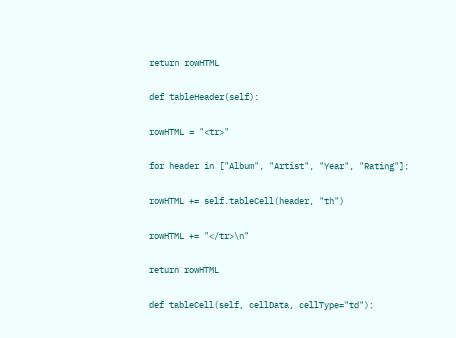return rowHTML

def tableHeader(self):

rowHTML = "<tr>"

for header in ["Album", "Artist", "Year", "Rating"]:

rowHTML += self.tableCell(header, "th")

rowHTML += "</tr>\n"

return rowHTML

def tableCell(self, cellData, cellType="td"):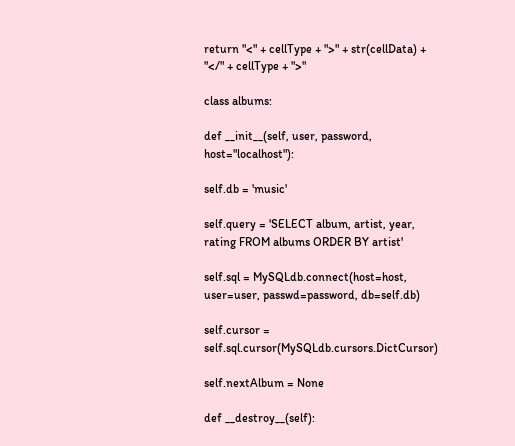return "<" + cellType + ">" + str(cellData) + "</" + cellType + ">"

class albums:

def __init__(self, user, password, host="localhost"):

self.db = 'music'

self.query = 'SELECT album, artist, year, rating FROM albums ORDER BY artist'

self.sql = MySQLdb.connect(host=host, user=user, passwd=password, db=self.db)

self.cursor = self.sql.cursor(MySQLdb.cursors.DictCursor)

self.nextAlbum = None

def __destroy__(self):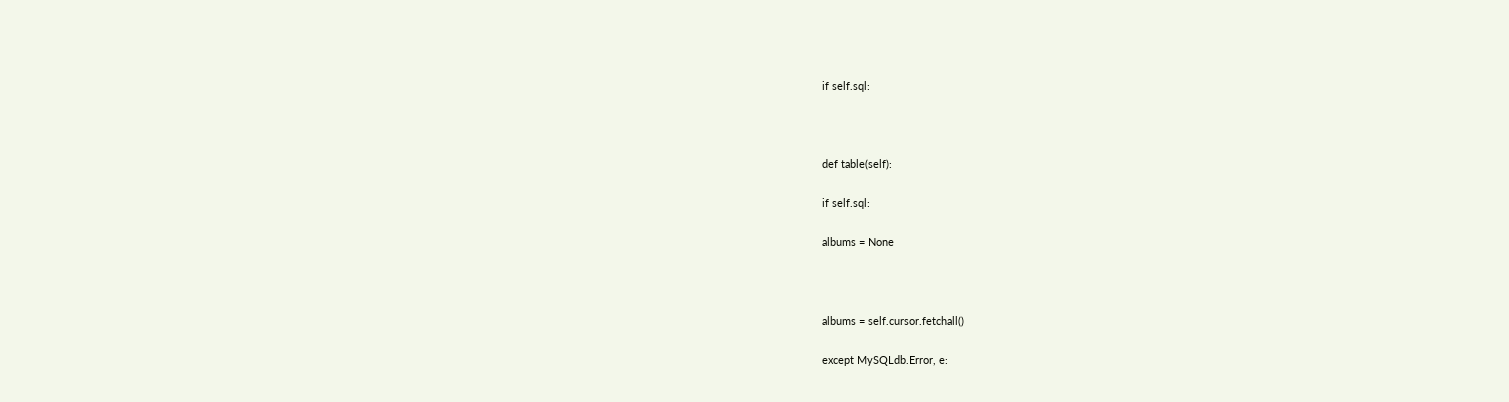if self.sql:



def table(self):

if self.sql:

albums = None



albums = self.cursor.fetchall()

except MySQLdb.Error, e: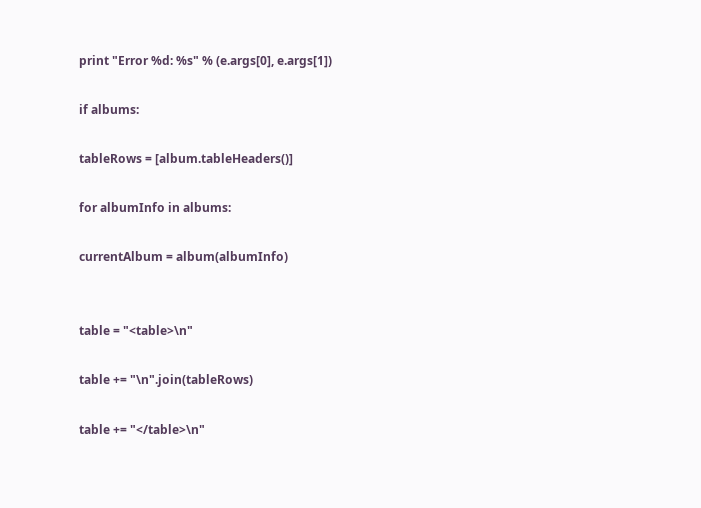print "Error %d: %s" % (e.args[0], e.args[1])

if albums:

tableRows = [album.tableHeaders()]

for albumInfo in albums:

currentAlbum = album(albumInfo)


table = "<table>\n"

table += "\n".join(tableRows)

table += "</table>\n"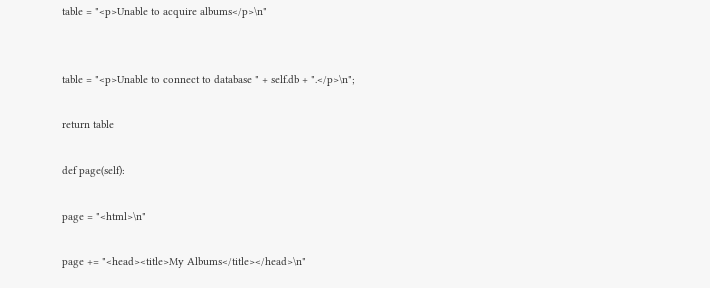table = "<p>Unable to acquire albums</p>\n"


table = "<p>Unable to connect to database " + self.db + ".</p>\n";

return table

def page(self):

page = "<html>\n"

page += "<head><title>My Albums</title></head>\n"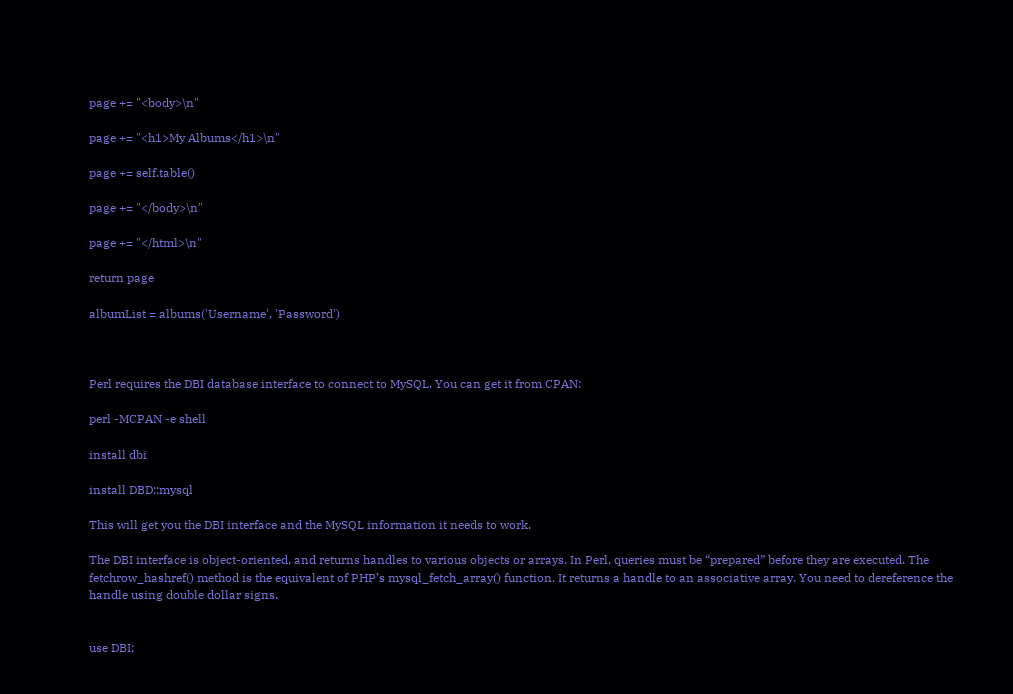page += "<body>\n"

page += "<h1>My Albums</h1>\n"

page += self.table()

page += "</body>\n"

page += "</html>\n"

return page

albumList = albums('Username', 'Password')



Perl requires the DBI database interface to connect to MySQL. You can get it from CPAN:

perl -MCPAN -e shell

install dbi

install DBD::mysql

This will get you the DBI interface and the MySQL information it needs to work.

The DBI interface is object-oriented, and returns handles to various objects or arrays. In Perl, queries must be “prepared” before they are executed. The fetchrow_hashref() method is the equivalent of PHP’s mysql_fetch_array() function. It returns a handle to an associative array. You need to dereference the handle using double dollar signs.


use DBI;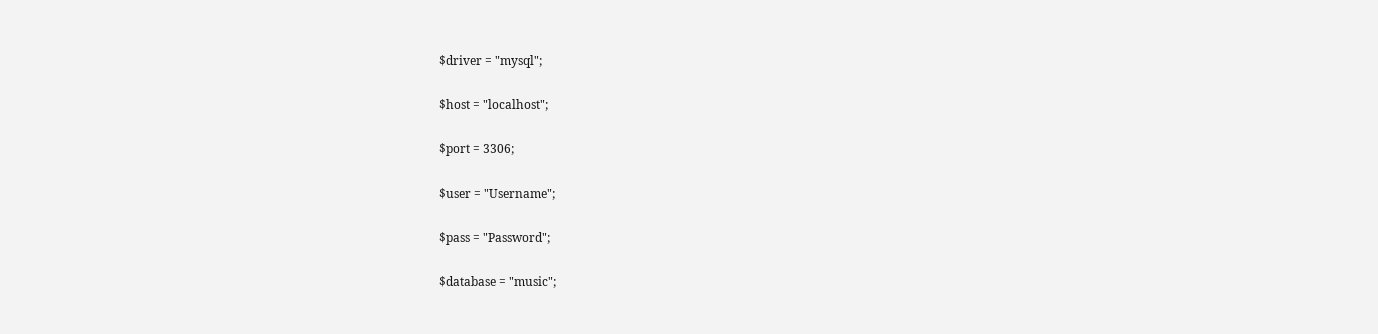$driver = "mysql";

$host = "localhost";

$port = 3306;

$user = "Username";

$pass = "Password";

$database = "music";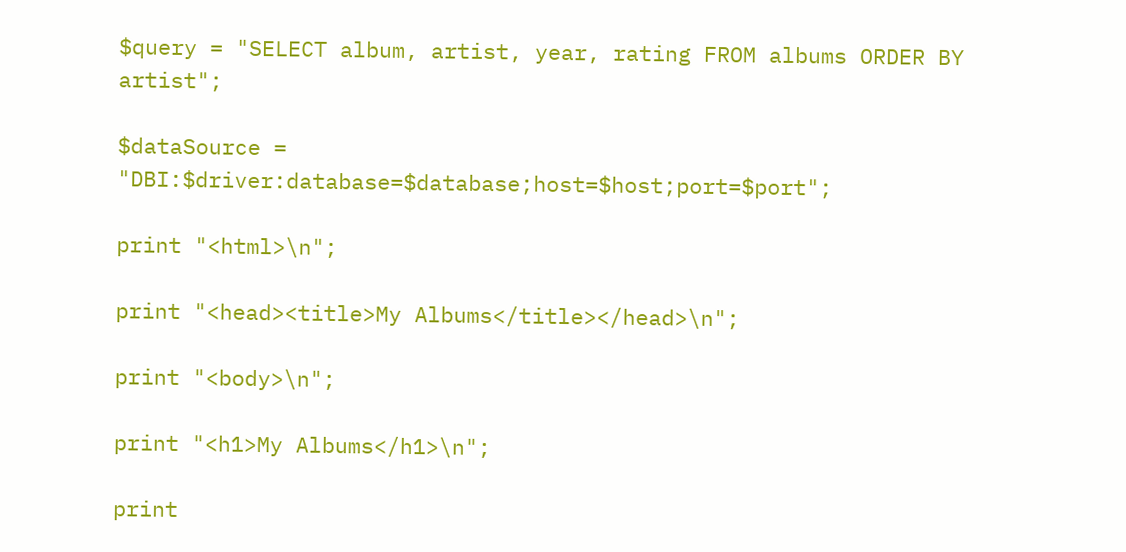$query = "SELECT album, artist, year, rating FROM albums ORDER BY artist";

$dataSource = "DBI:$driver:database=$database;host=$host;port=$port";

print "<html>\n";

print "<head><title>My Albums</title></head>\n";

print "<body>\n";

print "<h1>My Albums</h1>\n";

print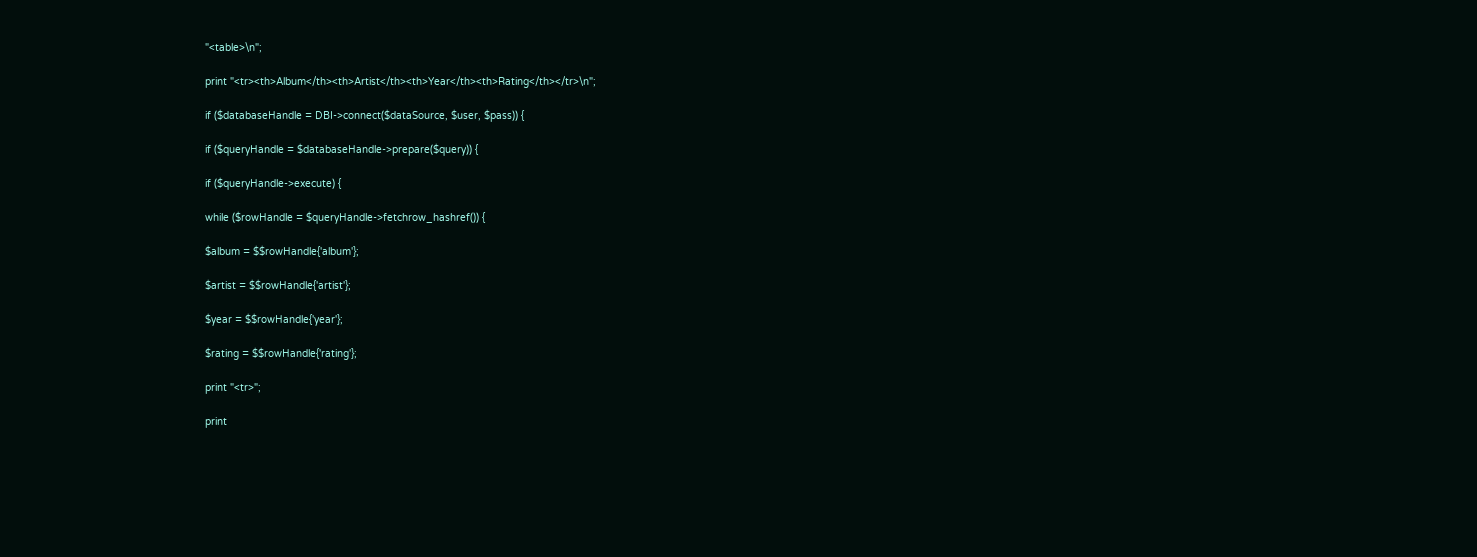"<table>\n";

print "<tr><th>Album</th><th>Artist</th><th>Year</th><th>Rating</th></tr>\n";

if ($databaseHandle = DBI->connect($dataSource, $user, $pass)) {

if ($queryHandle = $databaseHandle->prepare($query)) {

if ($queryHandle->execute) {

while ($rowHandle = $queryHandle->fetchrow_hashref()) {

$album = $$rowHandle{'album'};

$artist = $$rowHandle{'artist'};

$year = $$rowHandle{'year'};

$rating = $$rowHandle{'rating'};

print "<tr>";

print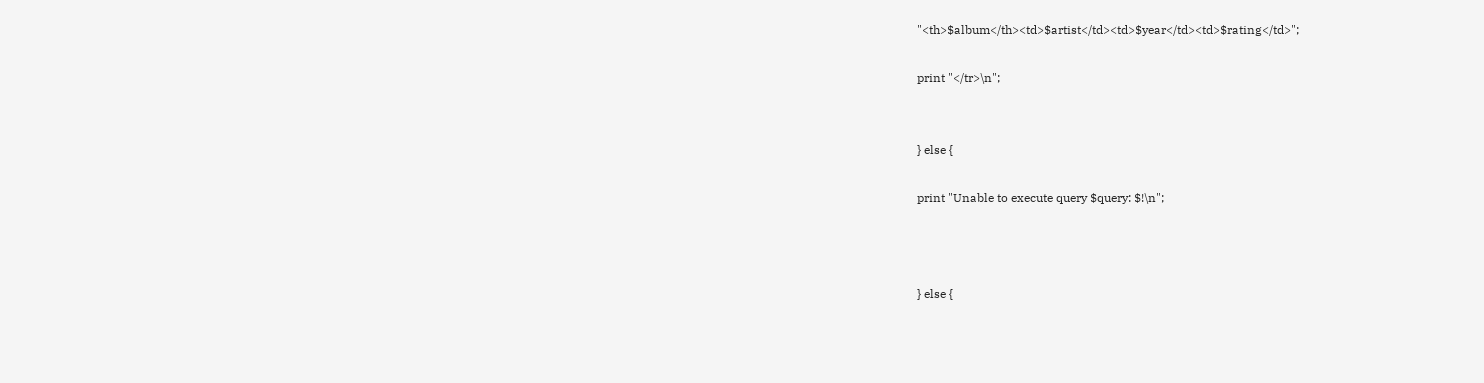"<th>$album</th><td>$artist</td><td>$year</td><td>$rating</td>";

print "</tr>\n";


} else {

print "Unable to execute query $query: $!\n";



} else {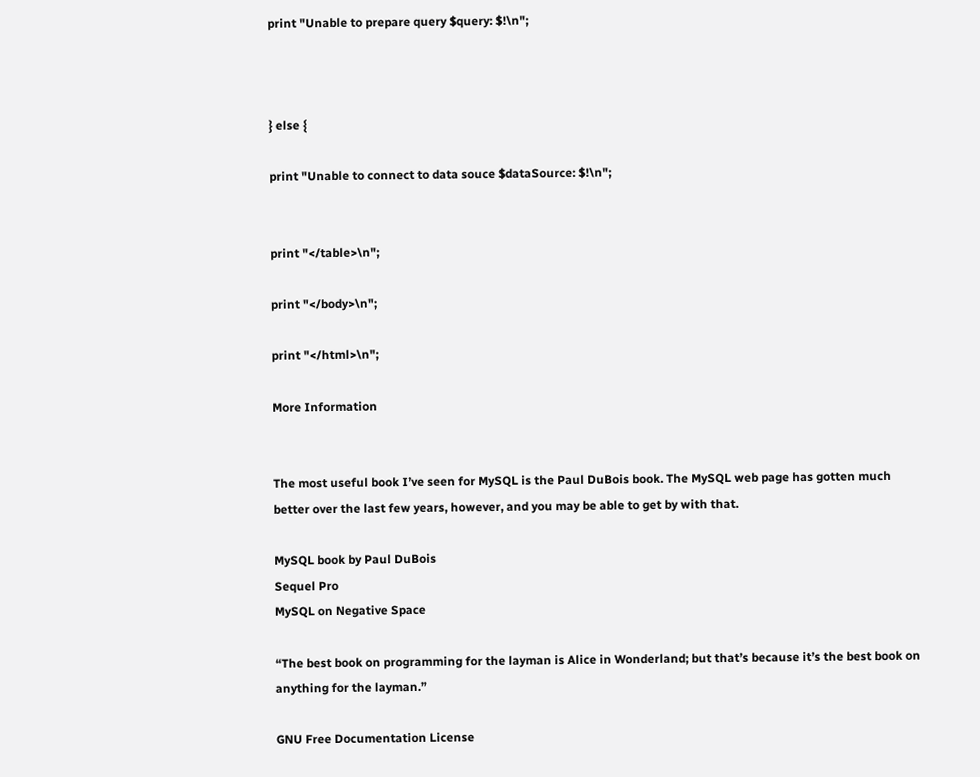print "Unable to prepare query $query: $!\n";



} else {

print "Unable to connect to data souce $dataSource: $!\n";


print "</table>\n";

print "</body>\n";

print "</html>\n";

More Information


The most useful book I’ve seen for MySQL is the Paul DuBois book. The MySQL web page has gotten much better over the last few years, however, and you may be able to get by with that.

MySQL book by Paul DuBois
Sequel Pro
MySQL on Negative Space

“The best book on programming for the layman is Alice in Wonderland; but that’s because it’s the best book on anything for the layman.”

GNU Free Documentation License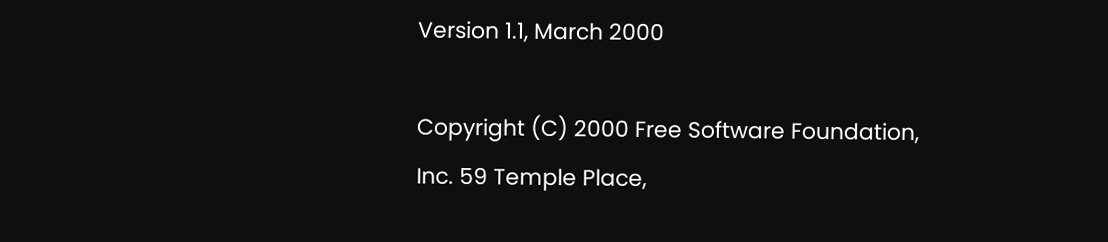Version 1.1, March 2000

Copyright (C) 2000 Free Software Foundation, Inc. 59 Temple Place,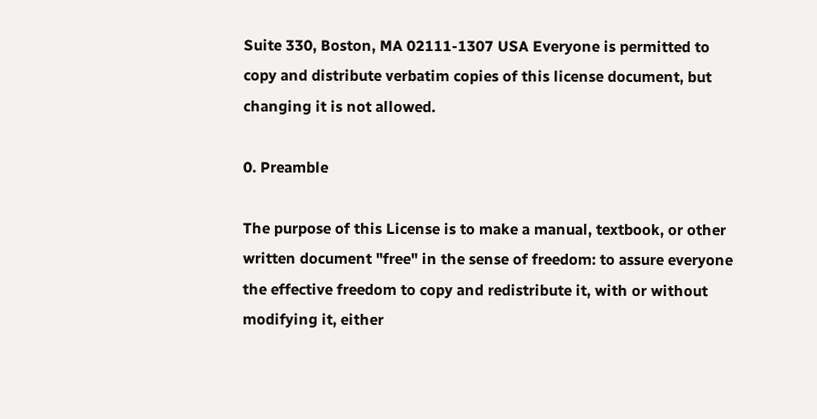Suite 330, Boston, MA 02111-1307 USA Everyone is permitted to copy and distribute verbatim copies of this license document, but changing it is not allowed.

0. Preamble

The purpose of this License is to make a manual, textbook, or other written document "free" in the sense of freedom: to assure everyone the effective freedom to copy and redistribute it, with or without modifying it, either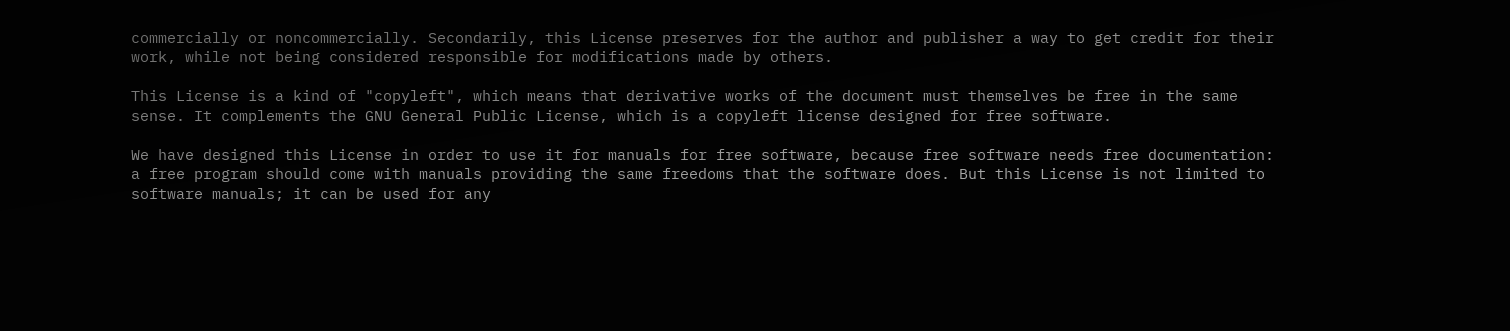commercially or noncommercially. Secondarily, this License preserves for the author and publisher a way to get credit for their work, while not being considered responsible for modifications made by others.

This License is a kind of "copyleft", which means that derivative works of the document must themselves be free in the same sense. It complements the GNU General Public License, which is a copyleft license designed for free software.

We have designed this License in order to use it for manuals for free software, because free software needs free documentation: a free program should come with manuals providing the same freedoms that the software does. But this License is not limited to software manuals; it can be used for any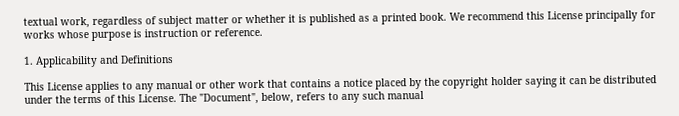textual work, regardless of subject matter or whether it is published as a printed book. We recommend this License principally for works whose purpose is instruction or reference.

1. Applicability and Definitions

This License applies to any manual or other work that contains a notice placed by the copyright holder saying it can be distributed under the terms of this License. The "Document", below, refers to any such manual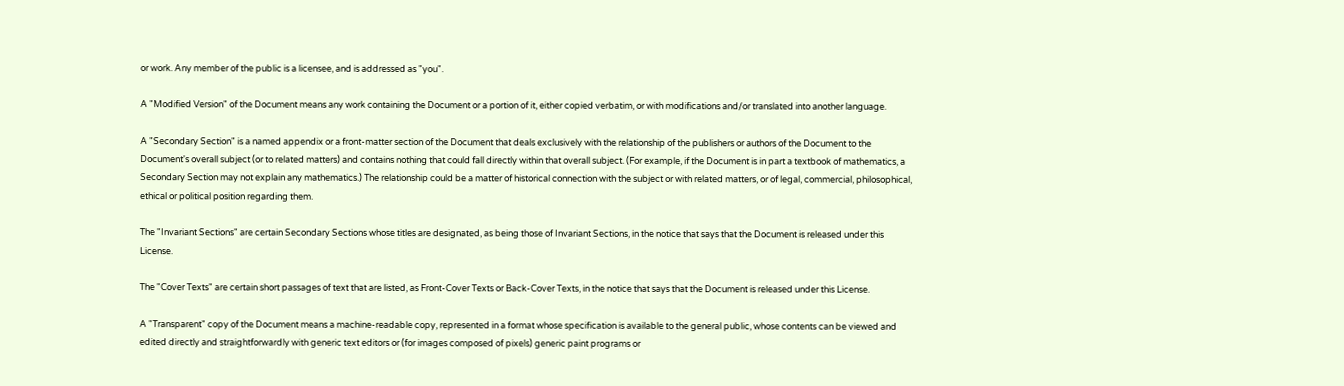or work. Any member of the public is a licensee, and is addressed as "you".

A "Modified Version" of the Document means any work containing the Document or a portion of it, either copied verbatim, or with modifications and/or translated into another language.

A "Secondary Section" is a named appendix or a front-matter section of the Document that deals exclusively with the relationship of the publishers or authors of the Document to the Document's overall subject (or to related matters) and contains nothing that could fall directly within that overall subject. (For example, if the Document is in part a textbook of mathematics, a Secondary Section may not explain any mathematics.) The relationship could be a matter of historical connection with the subject or with related matters, or of legal, commercial, philosophical, ethical or political position regarding them.

The "Invariant Sections" are certain Secondary Sections whose titles are designated, as being those of Invariant Sections, in the notice that says that the Document is released under this License.

The "Cover Texts" are certain short passages of text that are listed, as Front-Cover Texts or Back-Cover Texts, in the notice that says that the Document is released under this License.

A "Transparent" copy of the Document means a machine-readable copy, represented in a format whose specification is available to the general public, whose contents can be viewed and edited directly and straightforwardly with generic text editors or (for images composed of pixels) generic paint programs or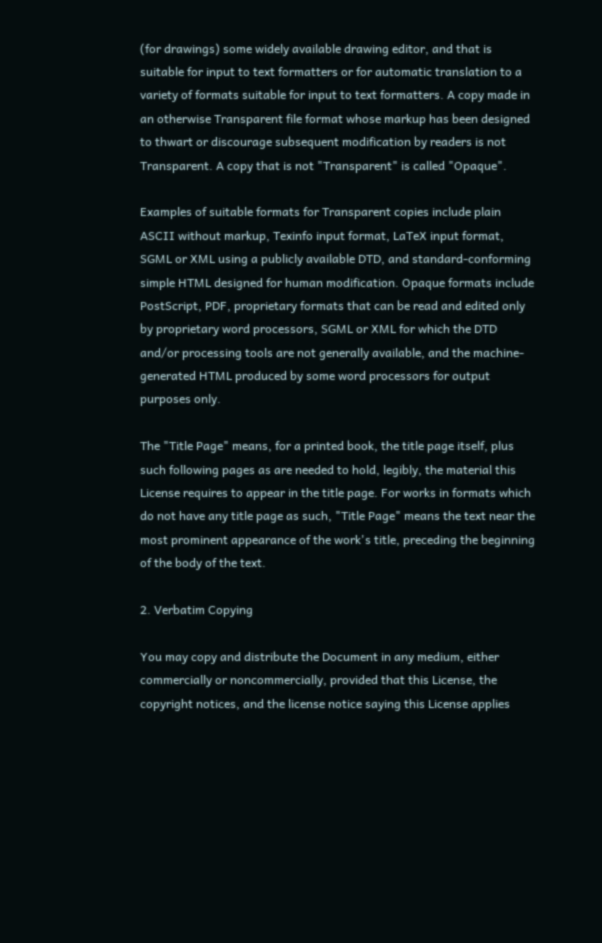(for drawings) some widely available drawing editor, and that is suitable for input to text formatters or for automatic translation to a variety of formats suitable for input to text formatters. A copy made in an otherwise Transparent file format whose markup has been designed to thwart or discourage subsequent modification by readers is not Transparent. A copy that is not "Transparent" is called "Opaque".

Examples of suitable formats for Transparent copies include plain ASCII without markup, Texinfo input format, LaTeX input format, SGML or XML using a publicly available DTD, and standard-conforming simple HTML designed for human modification. Opaque formats include PostScript, PDF, proprietary formats that can be read and edited only by proprietary word processors, SGML or XML for which the DTD and/or processing tools are not generally available, and the machine-generated HTML produced by some word processors for output purposes only.

The "Title Page" means, for a printed book, the title page itself, plus such following pages as are needed to hold, legibly, the material this License requires to appear in the title page. For works in formats which do not have any title page as such, "Title Page" means the text near the most prominent appearance of the work's title, preceding the beginning of the body of the text.

2. Verbatim Copying

You may copy and distribute the Document in any medium, either commercially or noncommercially, provided that this License, the copyright notices, and the license notice saying this License applies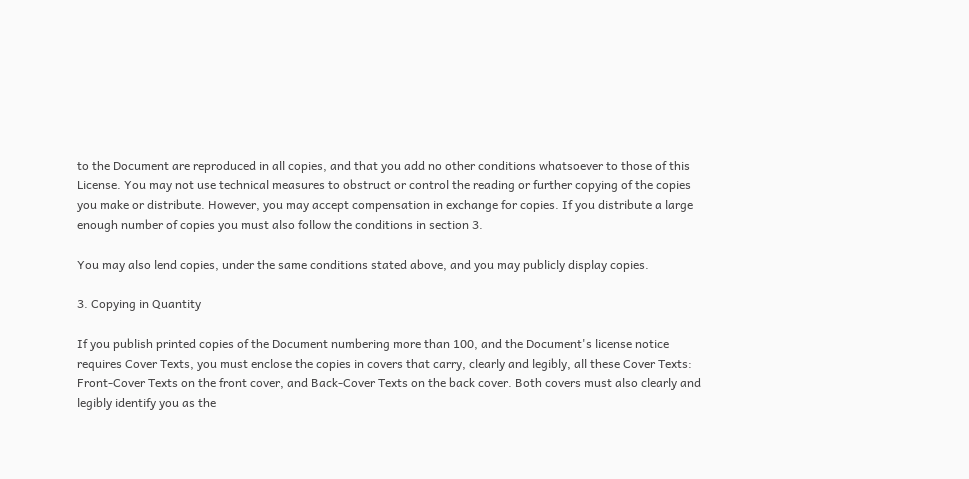to the Document are reproduced in all copies, and that you add no other conditions whatsoever to those of this License. You may not use technical measures to obstruct or control the reading or further copying of the copies you make or distribute. However, you may accept compensation in exchange for copies. If you distribute a large enough number of copies you must also follow the conditions in section 3.

You may also lend copies, under the same conditions stated above, and you may publicly display copies.

3. Copying in Quantity

If you publish printed copies of the Document numbering more than 100, and the Document's license notice requires Cover Texts, you must enclose the copies in covers that carry, clearly and legibly, all these Cover Texts: Front-Cover Texts on the front cover, and Back-Cover Texts on the back cover. Both covers must also clearly and legibly identify you as the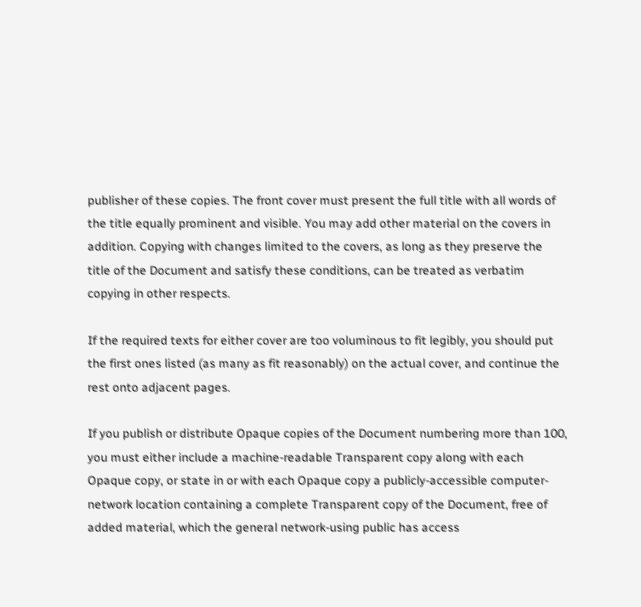publisher of these copies. The front cover must present the full title with all words of the title equally prominent and visible. You may add other material on the covers in addition. Copying with changes limited to the covers, as long as they preserve the title of the Document and satisfy these conditions, can be treated as verbatim copying in other respects.

If the required texts for either cover are too voluminous to fit legibly, you should put the first ones listed (as many as fit reasonably) on the actual cover, and continue the rest onto adjacent pages.

If you publish or distribute Opaque copies of the Document numbering more than 100, you must either include a machine-readable Transparent copy along with each Opaque copy, or state in or with each Opaque copy a publicly-accessible computer-network location containing a complete Transparent copy of the Document, free of added material, which the general network-using public has access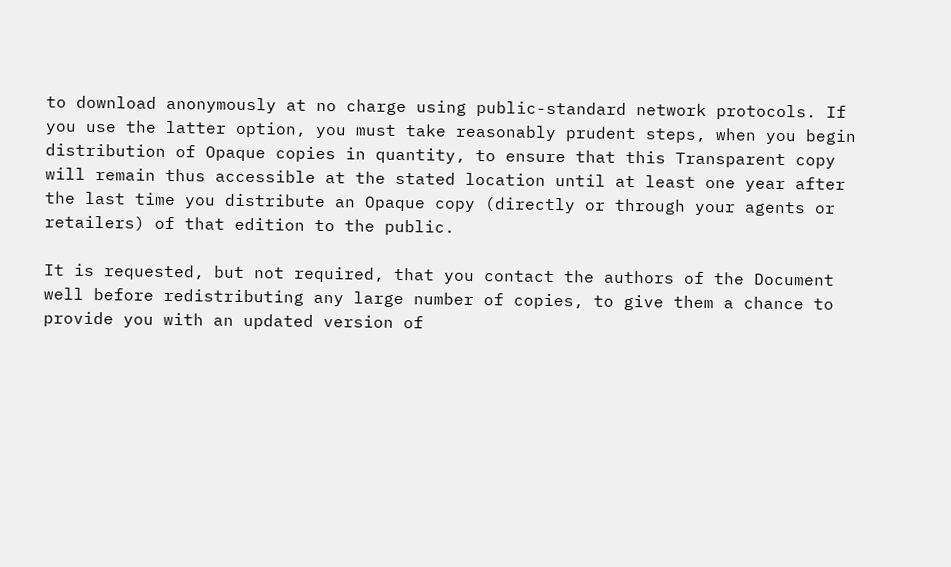to download anonymously at no charge using public-standard network protocols. If you use the latter option, you must take reasonably prudent steps, when you begin distribution of Opaque copies in quantity, to ensure that this Transparent copy will remain thus accessible at the stated location until at least one year after the last time you distribute an Opaque copy (directly or through your agents or retailers) of that edition to the public.

It is requested, but not required, that you contact the authors of the Document well before redistributing any large number of copies, to give them a chance to provide you with an updated version of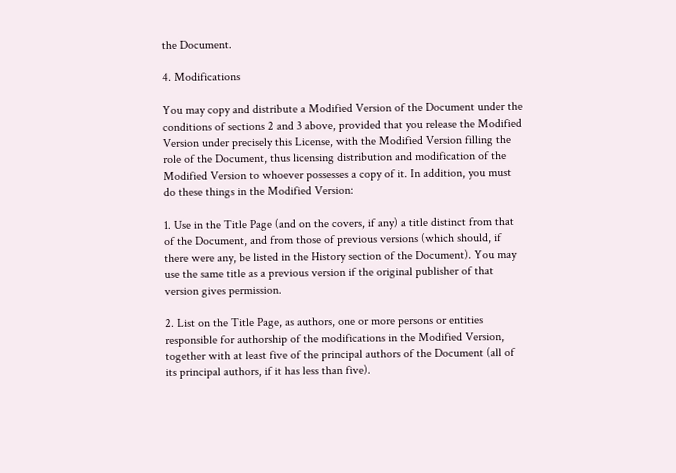the Document.

4. Modifications

You may copy and distribute a Modified Version of the Document under the conditions of sections 2 and 3 above, provided that you release the Modified Version under precisely this License, with the Modified Version filling the role of the Document, thus licensing distribution and modification of the Modified Version to whoever possesses a copy of it. In addition, you must do these things in the Modified Version:

1. Use in the Title Page (and on the covers, if any) a title distinct from that of the Document, and from those of previous versions (which should, if there were any, be listed in the History section of the Document). You may use the same title as a previous version if the original publisher of that version gives permission.

2. List on the Title Page, as authors, one or more persons or entities responsible for authorship of the modifications in the Modified Version, together with at least five of the principal authors of the Document (all of its principal authors, if it has less than five).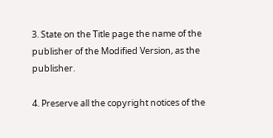3. State on the Title page the name of the publisher of the Modified Version, as the publisher.

4. Preserve all the copyright notices of the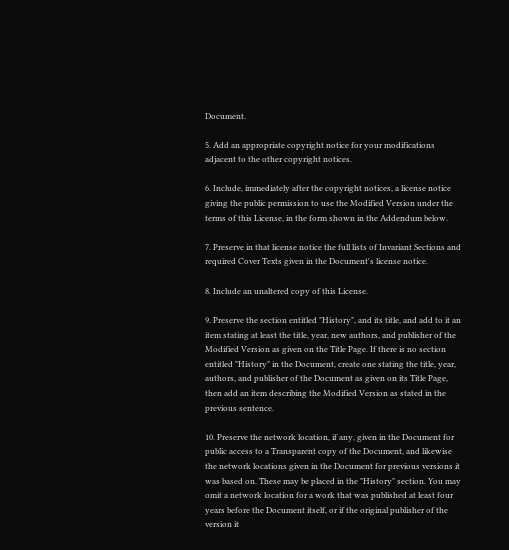Document.

5. Add an appropriate copyright notice for your modifications adjacent to the other copyright notices.

6. Include, immediately after the copyright notices, a license notice giving the public permission to use the Modified Version under the terms of this License, in the form shown in the Addendum below.

7. Preserve in that license notice the full lists of Invariant Sections and required Cover Texts given in the Document's license notice.

8. Include an unaltered copy of this License.

9. Preserve the section entitled "History", and its title, and add to it an item stating at least the title, year, new authors, and publisher of the Modified Version as given on the Title Page. If there is no section entitled "History" in the Document, create one stating the title, year, authors, and publisher of the Document as given on its Title Page, then add an item describing the Modified Version as stated in the previous sentence.

10. Preserve the network location, if any, given in the Document for public access to a Transparent copy of the Document, and likewise the network locations given in the Document for previous versions it was based on. These may be placed in the "History" section. You may omit a network location for a work that was published at least four years before the Document itself, or if the original publisher of the version it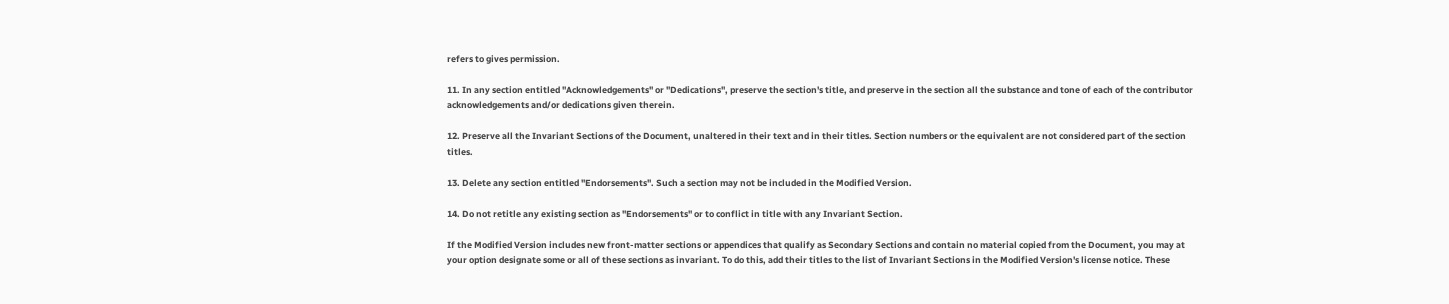refers to gives permission.

11. In any section entitled "Acknowledgements" or "Dedications", preserve the section's title, and preserve in the section all the substance and tone of each of the contributor acknowledgements and/or dedications given therein.

12. Preserve all the Invariant Sections of the Document, unaltered in their text and in their titles. Section numbers or the equivalent are not considered part of the section titles.

13. Delete any section entitled "Endorsements". Such a section may not be included in the Modified Version.

14. Do not retitle any existing section as "Endorsements" or to conflict in title with any Invariant Section.

If the Modified Version includes new front-matter sections or appendices that qualify as Secondary Sections and contain no material copied from the Document, you may at your option designate some or all of these sections as invariant. To do this, add their titles to the list of Invariant Sections in the Modified Version's license notice. These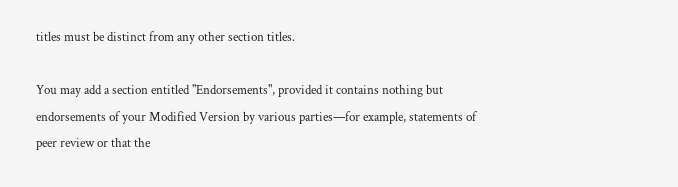titles must be distinct from any other section titles.

You may add a section entitled "Endorsements", provided it contains nothing but endorsements of your Modified Version by various parties—for example, statements of peer review or that the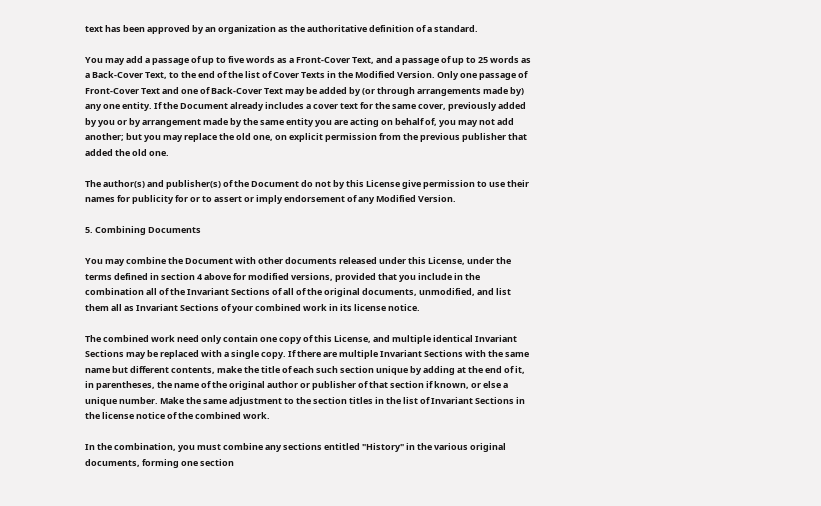text has been approved by an organization as the authoritative definition of a standard.

You may add a passage of up to five words as a Front-Cover Text, and a passage of up to 25 words as a Back-Cover Text, to the end of the list of Cover Texts in the Modified Version. Only one passage of Front-Cover Text and one of Back-Cover Text may be added by (or through arrangements made by) any one entity. If the Document already includes a cover text for the same cover, previously added by you or by arrangement made by the same entity you are acting on behalf of, you may not add another; but you may replace the old one, on explicit permission from the previous publisher that added the old one.

The author(s) and publisher(s) of the Document do not by this License give permission to use their names for publicity for or to assert or imply endorsement of any Modified Version.

5. Combining Documents

You may combine the Document with other documents released under this License, under the terms defined in section 4 above for modified versions, provided that you include in the combination all of the Invariant Sections of all of the original documents, unmodified, and list them all as Invariant Sections of your combined work in its license notice.

The combined work need only contain one copy of this License, and multiple identical Invariant Sections may be replaced with a single copy. If there are multiple Invariant Sections with the same name but different contents, make the title of each such section unique by adding at the end of it, in parentheses, the name of the original author or publisher of that section if known, or else a unique number. Make the same adjustment to the section titles in the list of Invariant Sections in the license notice of the combined work.

In the combination, you must combine any sections entitled "History" in the various original documents, forming one section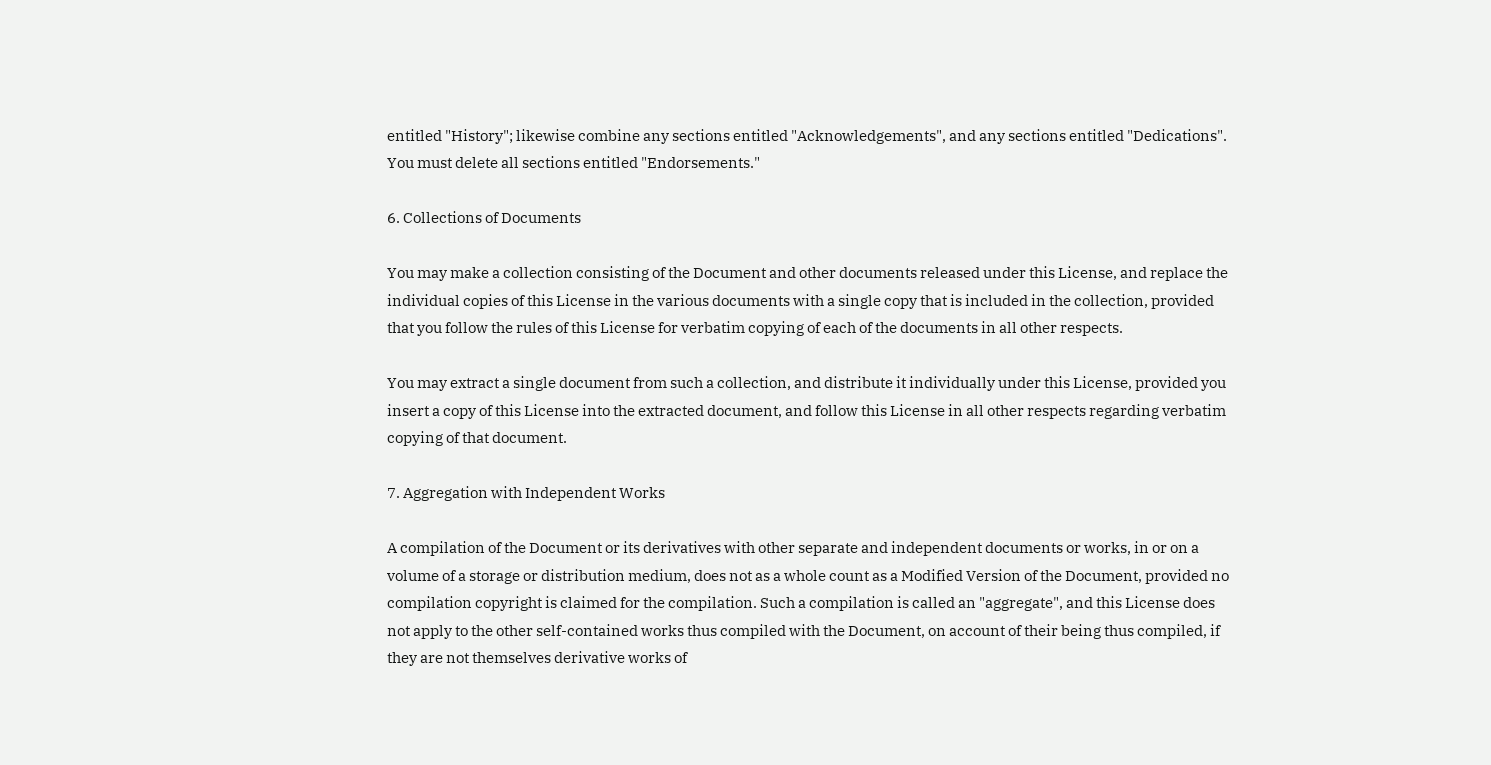entitled "History"; likewise combine any sections entitled "Acknowledgements", and any sections entitled "Dedications". You must delete all sections entitled "Endorsements."

6. Collections of Documents

You may make a collection consisting of the Document and other documents released under this License, and replace the individual copies of this License in the various documents with a single copy that is included in the collection, provided that you follow the rules of this License for verbatim copying of each of the documents in all other respects.

You may extract a single document from such a collection, and distribute it individually under this License, provided you insert a copy of this License into the extracted document, and follow this License in all other respects regarding verbatim copying of that document.

7. Aggregation with Independent Works

A compilation of the Document or its derivatives with other separate and independent documents or works, in or on a volume of a storage or distribution medium, does not as a whole count as a Modified Version of the Document, provided no compilation copyright is claimed for the compilation. Such a compilation is called an "aggregate", and this License does not apply to the other self-contained works thus compiled with the Document, on account of their being thus compiled, if they are not themselves derivative works of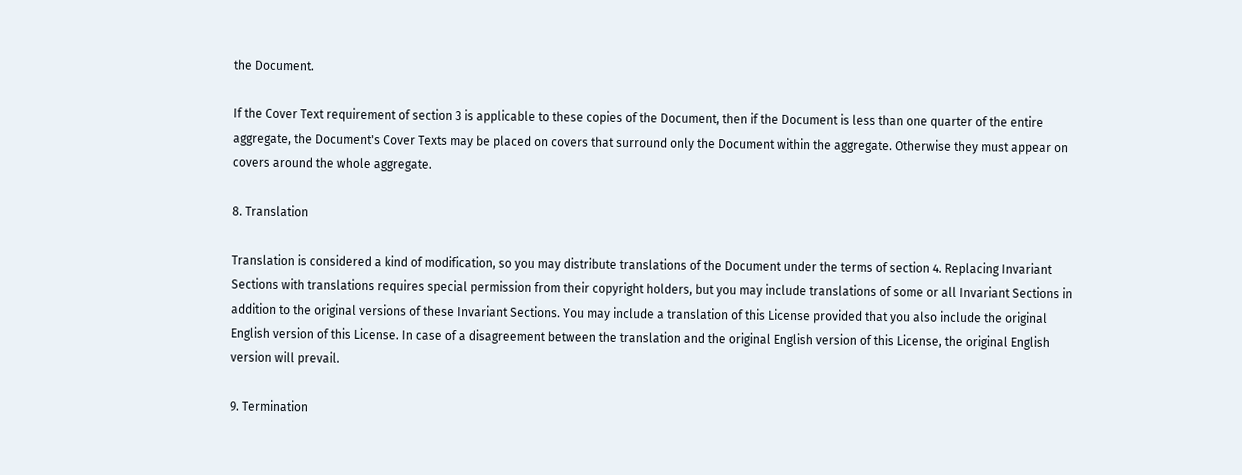the Document.

If the Cover Text requirement of section 3 is applicable to these copies of the Document, then if the Document is less than one quarter of the entire aggregate, the Document's Cover Texts may be placed on covers that surround only the Document within the aggregate. Otherwise they must appear on covers around the whole aggregate.

8. Translation

Translation is considered a kind of modification, so you may distribute translations of the Document under the terms of section 4. Replacing Invariant Sections with translations requires special permission from their copyright holders, but you may include translations of some or all Invariant Sections in addition to the original versions of these Invariant Sections. You may include a translation of this License provided that you also include the original English version of this License. In case of a disagreement between the translation and the original English version of this License, the original English version will prevail.

9. Termination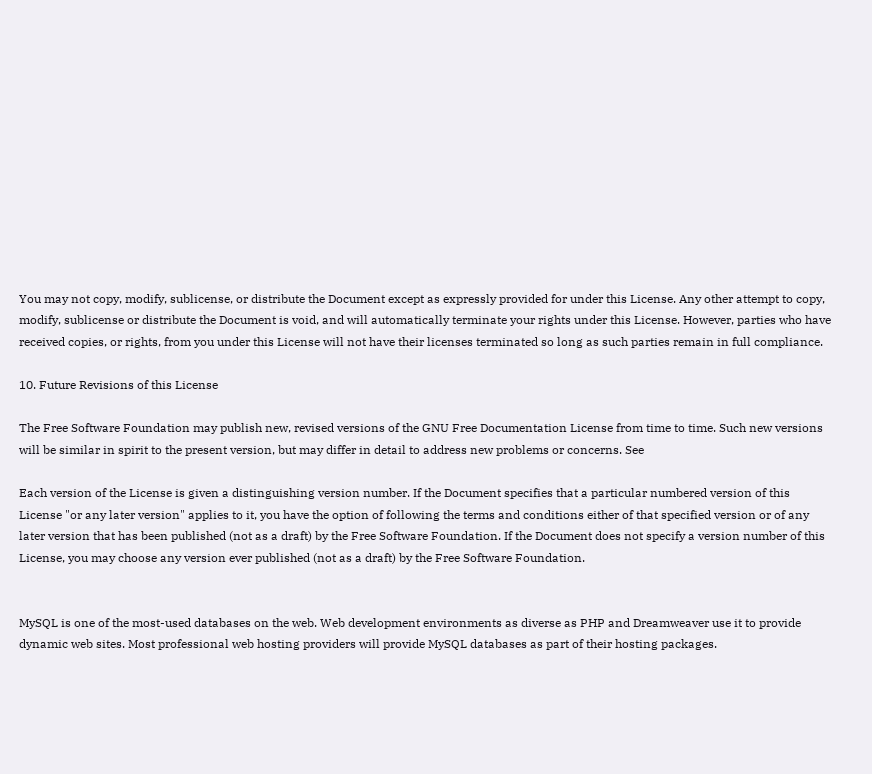You may not copy, modify, sublicense, or distribute the Document except as expressly provided for under this License. Any other attempt to copy, modify, sublicense or distribute the Document is void, and will automatically terminate your rights under this License. However, parties who have received copies, or rights, from you under this License will not have their licenses terminated so long as such parties remain in full compliance.

10. Future Revisions of this License

The Free Software Foundation may publish new, revised versions of the GNU Free Documentation License from time to time. Such new versions will be similar in spirit to the present version, but may differ in detail to address new problems or concerns. See

Each version of the License is given a distinguishing version number. If the Document specifies that a particular numbered version of this License "or any later version" applies to it, you have the option of following the terms and conditions either of that specified version or of any later version that has been published (not as a draft) by the Free Software Foundation. If the Document does not specify a version number of this License, you may choose any version ever published (not as a draft) by the Free Software Foundation.


MySQL is one of the most-used databases on the web. Web development environments as diverse as PHP and Dreamweaver use it to provide dynamic web sites. Most professional web hosting providers will provide MySQL databases as part of their hosting packages.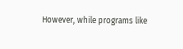However, while programs like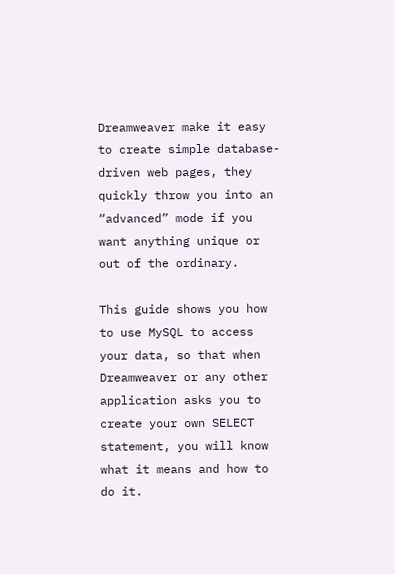Dreamweaver make it easy to create simple database-driven web pages, they quickly throw you into an “advanced” mode if you want anything unique or out of the ordinary.

This guide shows you how to use MySQL to access your data, so that when Dreamweaver or any other application asks you to create your own SELECT statement, you will know what it means and how to do it.